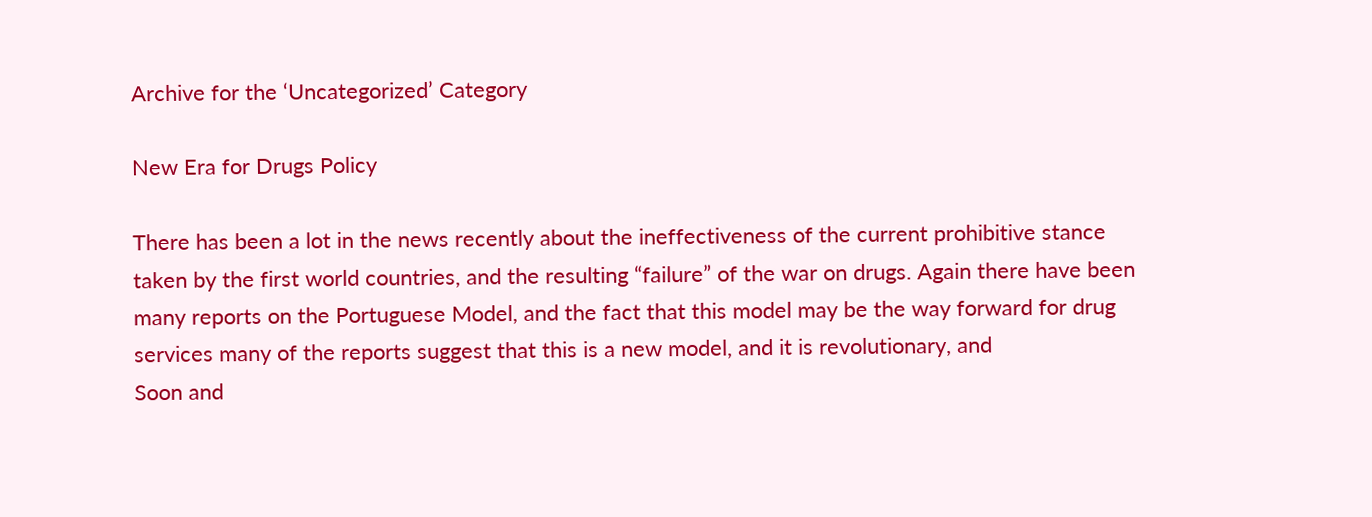Archive for the ‘Uncategorized’ Category

New Era for Drugs Policy

There has been a lot in the news recently about the ineffectiveness of the current prohibitive stance taken by the first world countries, and the resulting “failure” of the war on drugs. Again there have been many reports on the Portuguese Model, and the fact that this model may be the way forward for drug services many of the reports suggest that this is a new model, and it is revolutionary, and
Soon and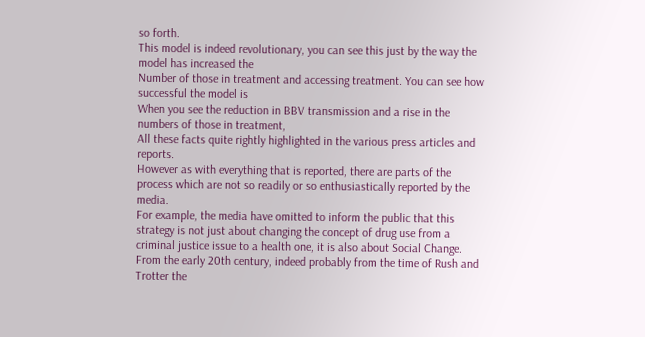so forth.
This model is indeed revolutionary, you can see this just by the way the model has increased the
Number of those in treatment and accessing treatment. You can see how successful the model is
When you see the reduction in BBV transmission and a rise in the numbers of those in treatment,
All these facts quite rightly highlighted in the various press articles and reports.
However as with everything that is reported, there are parts of the process which are not so readily or so enthusiastically reported by the media.
For example, the media have omitted to inform the public that this strategy is not just about changing the concept of drug use from a criminal justice issue to a health one, it is also about Social Change.
From the early 20th century, indeed probably from the time of Rush and Trotter the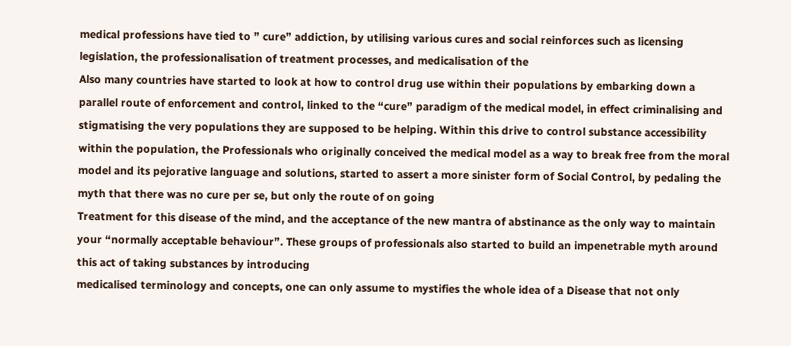medical professions have tied to ” cure” addiction, by utilising various cures and social reinforces such as licensing legislation, the professionalisation of treatment processes, and medicalisation of the
Also many countries have started to look at how to control drug use within their populations by embarking down a parallel route of enforcement and control, linked to the “cure” paradigm of the medical model, in effect criminalising and stigmatising the very populations they are supposed to be helping. Within this drive to control substance accessibility within the population, the Professionals who originally conceived the medical model as a way to break free from the moral model and its pejorative language and solutions, started to assert a more sinister form of Social Control, by pedaling the myth that there was no cure per se, but only the route of on going
Treatment for this disease of the mind, and the acceptance of the new mantra of abstinance as the only way to maintain your “normally acceptable behaviour”. These groups of professionals also started to build an impenetrable myth around this act of taking substances by introducing
medicalised terminology and concepts, one can only assume to mystifies the whole idea of a Disease that not only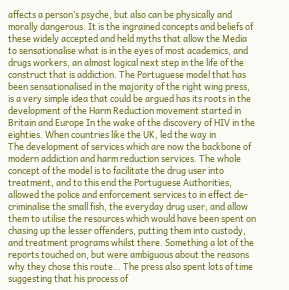affects a person’s psyche, but also can be physically and morally dangerous. It is the ingrained concepts and beliefs of these widely accepted and held myths that allow the Media to sensationalise what is in the eyes of most academics, and drugs workers, an almost logical next step in the life of the construct that is addiction. The Portuguese model that has been sensationalised in the majority of the right wing press, is a very simple idea that could be argued has its roots in the development of the Harm Reduction movement started in Britain and Europe In the wake of the discovery of HIV in the eighties. When countries like the UK, led the way in
The development of services which are now the backbone of modern addiction and harm reduction services. The whole concept of the model is to facilitate the drug user into treatment, and to this end the Portuguese Authorities, allowed the police and enforcement services to in effect de-criminalise the small fish, the everyday drug user, and allow them to utilise the resources which would have been spent on chasing up the lesser offenders, putting them into custody, and treatment programs whilst there. Something a lot of the reports touched on, but were ambiguous about the reasons why they chose this route… The press also spent lots of time suggesting that his process of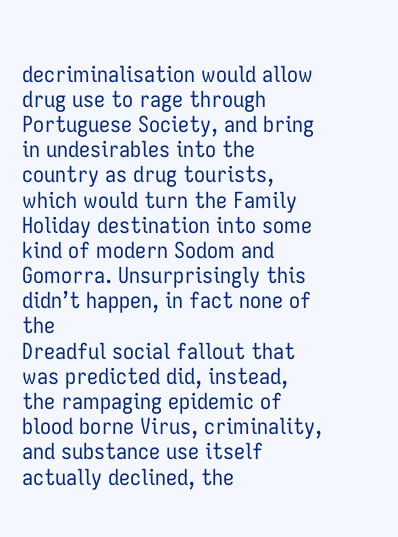decriminalisation would allow drug use to rage through Portuguese Society, and bring in undesirables into the country as drug tourists, which would turn the Family Holiday destination into some kind of modern Sodom and Gomorra. Unsurprisingly this didn’t happen, in fact none of the
Dreadful social fallout that was predicted did, instead, the rampaging epidemic of blood borne Virus, criminality, and substance use itself actually declined, the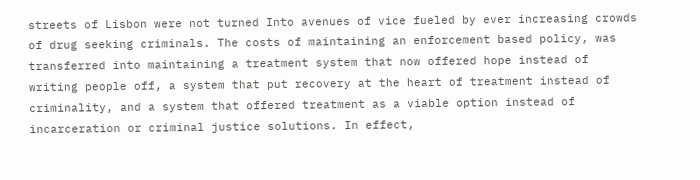streets of Lisbon were not turned Into avenues of vice fueled by ever increasing crowds of drug seeking criminals. The costs of maintaining an enforcement based policy, was transferred into maintaining a treatment system that now offered hope instead of writing people off, a system that put recovery at the heart of treatment instead of criminality, and a system that offered treatment as a viable option instead of incarceration or criminal justice solutions. In effect,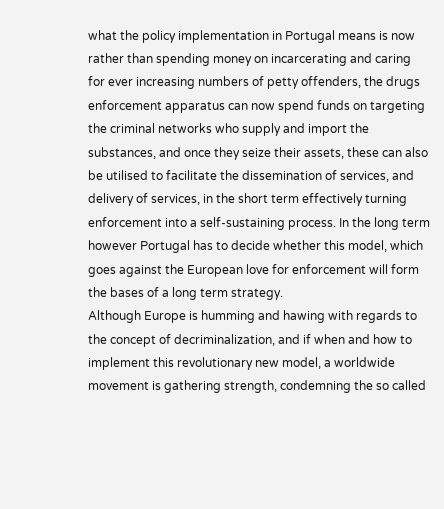what the policy implementation in Portugal means is now rather than spending money on incarcerating and caring for ever increasing numbers of petty offenders, the drugs enforcement apparatus can now spend funds on targeting the criminal networks who supply and import the substances, and once they seize their assets, these can also be utilised to facilitate the dissemination of services, and delivery of services, in the short term effectively turning enforcement into a self-sustaining process. In the long term however Portugal has to decide whether this model, which goes against the European love for enforcement will form the bases of a long term strategy.
Although Europe is humming and hawing with regards to the concept of decriminalization, and if when and how to implement this revolutionary new model, a worldwide movement is gathering strength, condemning the so called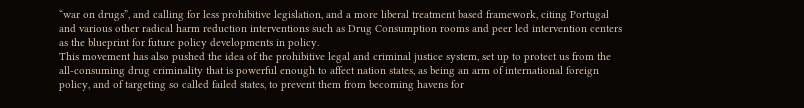“war on drugs”, and calling for less prohibitive legislation, and a more liberal treatment based framework, citing Portugal and various other radical harm reduction interventions such as Drug Consumption rooms and peer led intervention centers as the blueprint for future policy developments in policy.
This movement has also pushed the idea of the prohibitive legal and criminal justice system, set up to protect us from the all-consuming drug criminality that is powerful enough to affect nation states, as being an arm of international foreign policy, and of targeting so called failed states, to prevent them from becoming havens for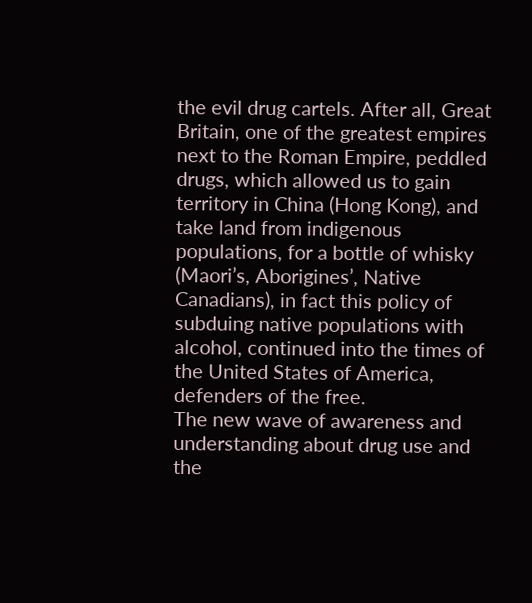the evil drug cartels. After all, Great Britain, one of the greatest empires next to the Roman Empire, peddled drugs, which allowed us to gain territory in China (Hong Kong), and take land from indigenous populations, for a bottle of whisky (Maori’s, Aborigines’, Native Canadians), in fact this policy of subduing native populations with alcohol, continued into the times of the United States of America, defenders of the free.
The new wave of awareness and understanding about drug use and the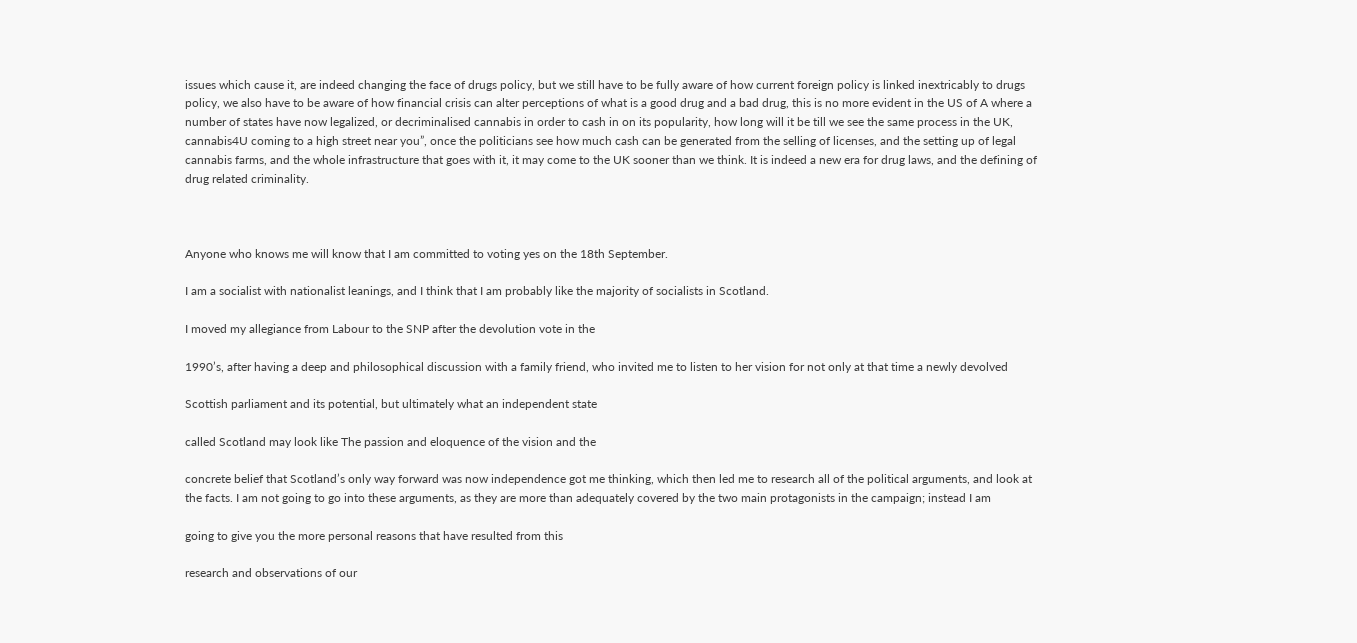issues which cause it, are indeed changing the face of drugs policy, but we still have to be fully aware of how current foreign policy is linked inextricably to drugs policy, we also have to be aware of how financial crisis can alter perceptions of what is a good drug and a bad drug, this is no more evident in the US of A where a number of states have now legalized, or decriminalised cannabis in order to cash in on its popularity, how long will it be till we see the same process in the UK, cannabis4U coming to a high street near you”, once the politicians see how much cash can be generated from the selling of licenses, and the setting up of legal cannabis farms, and the whole infrastructure that goes with it, it may come to the UK sooner than we think. It is indeed a new era for drug laws, and the defining of drug related criminality.



Anyone who knows me will know that I am committed to voting yes on the 18th September.

I am a socialist with nationalist leanings, and I think that I am probably like the majority of socialists in Scotland.

I moved my allegiance from Labour to the SNP after the devolution vote in the

1990’s, after having a deep and philosophical discussion with a family friend, who invited me to listen to her vision for not only at that time a newly devolved

Scottish parliament and its potential, but ultimately what an independent state

called Scotland may look like The passion and eloquence of the vision and the

concrete belief that Scotland’s only way forward was now independence got me thinking, which then led me to research all of the political arguments, and look at the facts. I am not going to go into these arguments, as they are more than adequately covered by the two main protagonists in the campaign; instead I am

going to give you the more personal reasons that have resulted from this

research and observations of our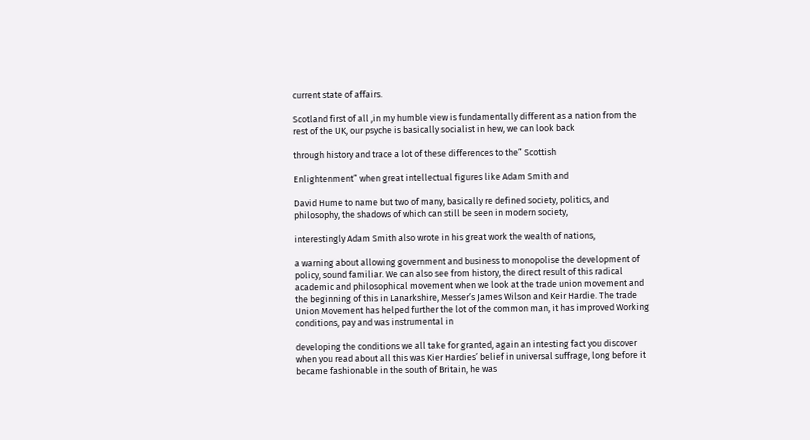current state of affairs.

Scotland first of all ,in my humble view is fundamentally different as a nation from the rest of the UK, our psyche is basically socialist in hew, we can look back

through history and trace a lot of these differences to the” Scottish

Enlightenment” when great intellectual figures like Adam Smith and

David Hume to name but two of many, basically re defined society, politics, and philosophy, the shadows of which can still be seen in modern society,

interestingly Adam Smith also wrote in his great work the wealth of nations,

a warning about allowing government and business to monopolise the development of policy, sound familiar. We can also see from history, the direct result of this radical academic and philosophical movement when we look at the trade union movement and the beginning of this in Lanarkshire, Messer’s James Wilson and Keir Hardie. The trade Union Movement has helped further the lot of the common man, it has improved Working conditions, pay and was instrumental in

developing the conditions we all take for granted, again an intesting fact you discover when you read about all this was Kier Hardies’ belief in universal suffrage, long before it became fashionable in the south of Britain, he was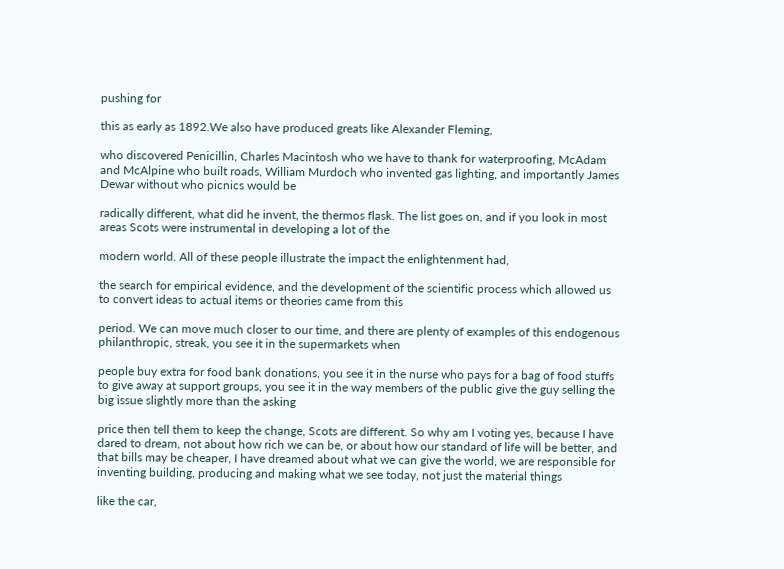pushing for

this as early as 1892.We also have produced greats like Alexander Fleming,

who discovered Penicillin, Charles Macintosh who we have to thank for waterproofing, McAdam and McAlpine who built roads, William Murdoch who invented gas lighting, and importantly James Dewar without who picnics would be

radically different, what did he invent, the thermos flask. The list goes on, and if you look in most areas Scots were instrumental in developing a lot of the

modern world. All of these people illustrate the impact the enlightenment had,

the search for empirical evidence, and the development of the scientific process which allowed us to convert ideas to actual items or theories came from this

period. We can move much closer to our time, and there are plenty of examples of this endogenous philanthropic, streak, you see it in the supermarkets when

people buy extra for food bank donations, you see it in the nurse who pays for a bag of food stuffs to give away at support groups, you see it in the way members of the public give the guy selling the big issue slightly more than the asking

price then tell them to keep the change, Scots are different. So why am I voting yes, because I have dared to dream, not about how rich we can be, or about how our standard of life will be better, and that bills may be cheaper, I have dreamed about what we can give the world, we are responsible for inventing building, producing and making what we see today, not just the material things

like the car,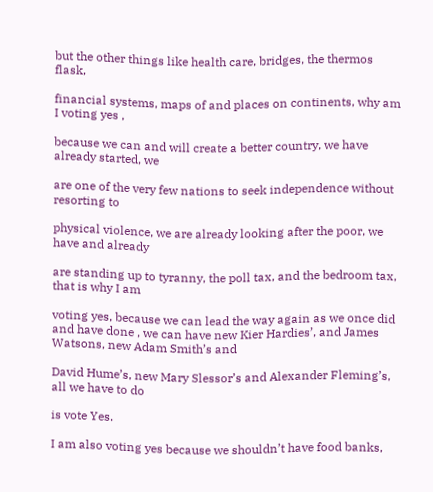but the other things like health care, bridges, the thermos flask,

financial systems, maps of and places on continents, why am I voting yes ,

because we can and will create a better country, we have already started, we

are one of the very few nations to seek independence without resorting to

physical violence, we are already looking after the poor, we have and already

are standing up to tyranny, the poll tax, and the bedroom tax, that is why I am

voting yes, because we can lead the way again as we once did and have done , we can have new Kier Hardies’, and James Watsons, new Adam Smith’s and

David Hume’s, new Mary Slessor’s and Alexander Fleming’s, all we have to do

is vote Yes.

I am also voting yes because we shouldn’t have food banks,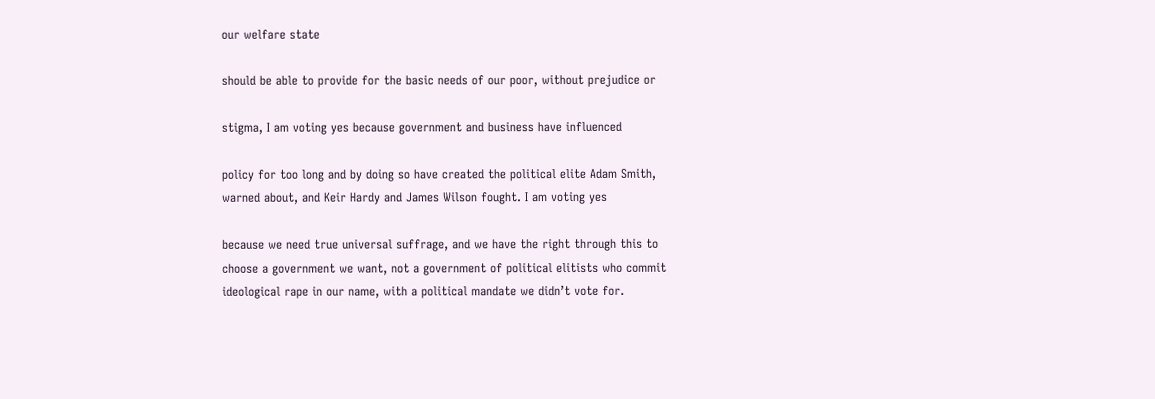our welfare state

should be able to provide for the basic needs of our poor, without prejudice or

stigma, I am voting yes because government and business have influenced

policy for too long and by doing so have created the political elite Adam Smith, warned about, and Keir Hardy and James Wilson fought. I am voting yes

because we need true universal suffrage, and we have the right through this to choose a government we want, not a government of political elitists who commit ideological rape in our name, with a political mandate we didn’t vote for.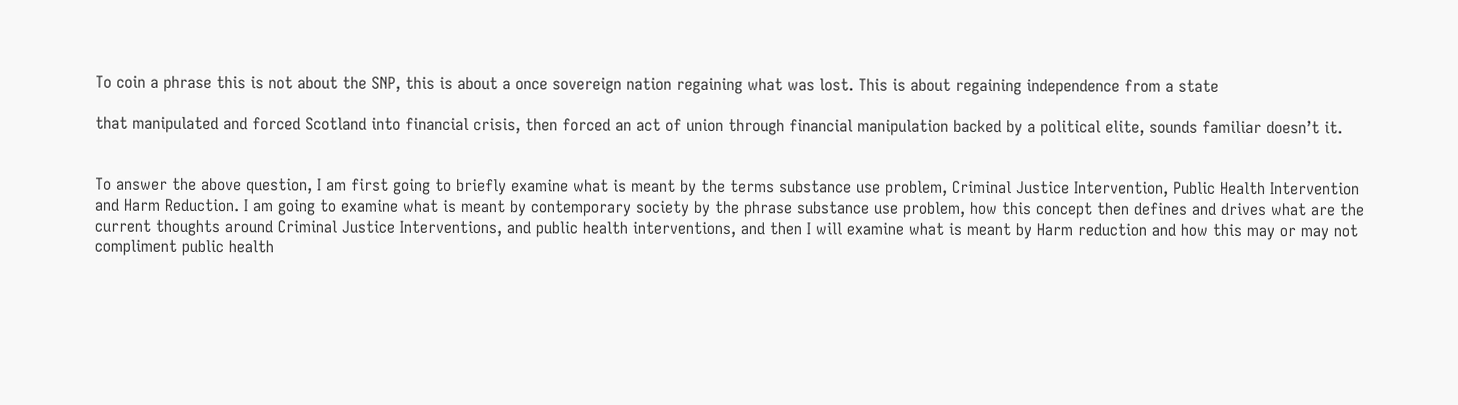To coin a phrase this is not about the SNP, this is about a once sovereign nation regaining what was lost. This is about regaining independence from a state

that manipulated and forced Scotland into financial crisis, then forced an act of union through financial manipulation backed by a political elite, sounds familiar doesn’t it.


To answer the above question, I am first going to briefly examine what is meant by the terms substance use problem, Criminal Justice Intervention, Public Health Intervention and Harm Reduction. I am going to examine what is meant by contemporary society by the phrase substance use problem, how this concept then defines and drives what are the current thoughts around Criminal Justice Interventions, and public health interventions, and then I will examine what is meant by Harm reduction and how this may or may not compliment public health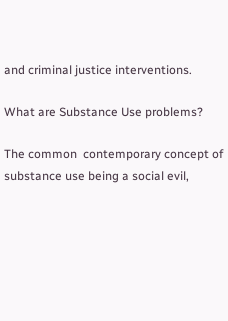and criminal justice interventions.

What are Substance Use problems?

The common  contemporary concept of substance use being a social evil,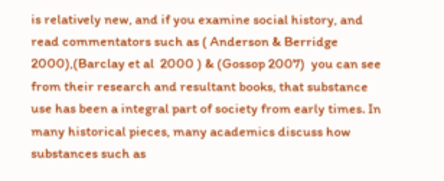is relatively new, and if you examine social history, and read commentators such as ( Anderson & Berridge 2000),(Barclay et al  2000 ) & (Gossop 2007)  you can see from their research and resultant books, that substance use has been a integral part of society from early times. In many historical pieces, many academics discuss how substances such as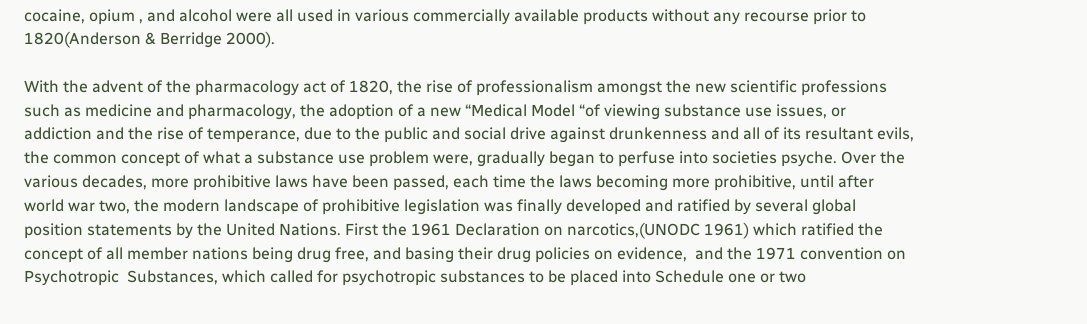cocaine, opium , and alcohol were all used in various commercially available products without any recourse prior to 1820(Anderson & Berridge 2000).

With the advent of the pharmacology act of 1820, the rise of professionalism amongst the new scientific professions such as medicine and pharmacology, the adoption of a new “Medical Model “of viewing substance use issues, or addiction and the rise of temperance, due to the public and social drive against drunkenness and all of its resultant evils, the common concept of what a substance use problem were, gradually began to perfuse into societies psyche. Over the various decades, more prohibitive laws have been passed, each time the laws becoming more prohibitive, until after world war two, the modern landscape of prohibitive legislation was finally developed and ratified by several global position statements by the United Nations. First the 1961 Declaration on narcotics,(UNODC 1961) which ratified the concept of all member nations being drug free, and basing their drug policies on evidence,  and the 1971 convention on Psychotropic  Substances, which called for psychotropic substances to be placed into Schedule one or two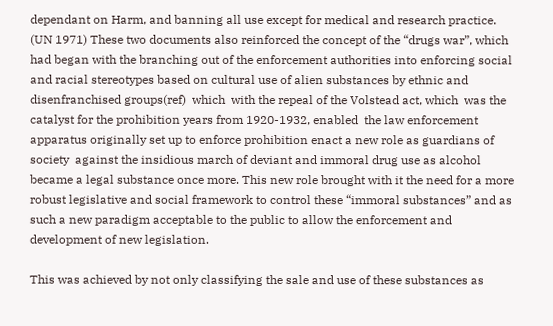dependant on Harm, and banning all use except for medical and research practice. (UN 1971) These two documents also reinforced the concept of the “drugs war”, which had began with the branching out of the enforcement authorities into enforcing social and racial stereotypes based on cultural use of alien substances by ethnic and disenfranchised groups(ref)  which  with the repeal of the Volstead act, which  was the catalyst for the prohibition years from 1920-1932, enabled  the law enforcement apparatus originally set up to enforce prohibition enact a new role as guardians of society  against the insidious march of deviant and immoral drug use as alcohol became a legal substance once more. This new role brought with it the need for a more robust legislative and social framework to control these “immoral substances” and as such a new paradigm acceptable to the public to allow the enforcement and development of new legislation.

This was achieved by not only classifying the sale and use of these substances as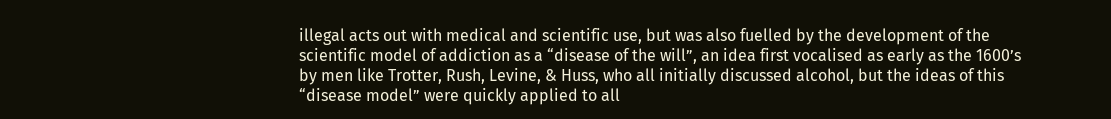illegal acts out with medical and scientific use, but was also fuelled by the development of the scientific model of addiction as a “disease of the will”, an idea first vocalised as early as the 1600’s by men like Trotter, Rush, Levine, & Huss, who all initially discussed alcohol, but the ideas of this “disease model” were quickly applied to all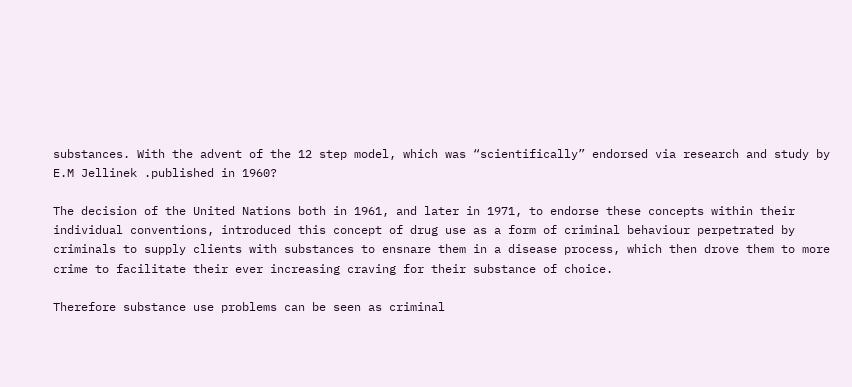substances. With the advent of the 12 step model, which was “scientifically” endorsed via research and study by E.M Jellinek .published in 1960?

The decision of the United Nations both in 1961, and later in 1971, to endorse these concepts within their individual conventions, introduced this concept of drug use as a form of criminal behaviour perpetrated by criminals to supply clients with substances to ensnare them in a disease process, which then drove them to more crime to facilitate their ever increasing craving for their substance of choice.

Therefore substance use problems can be seen as criminal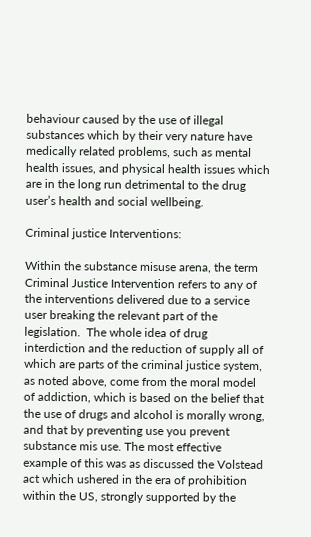behaviour caused by the use of illegal substances which by their very nature have medically related problems, such as mental health issues, and physical health issues which are in the long run detrimental to the drug user’s health and social wellbeing.

Criminal justice Interventions:

Within the substance misuse arena, the term Criminal Justice Intervention refers to any of the interventions delivered due to a service user breaking the relevant part of the legislation.  The whole idea of drug interdiction and the reduction of supply all of which are parts of the criminal justice system, as noted above, come from the moral model of addiction, which is based on the belief that the use of drugs and alcohol is morally wrong, and that by preventing use you prevent substance mis use. The most effective example of this was as discussed the Volstead act which ushered in the era of prohibition within the US, strongly supported by the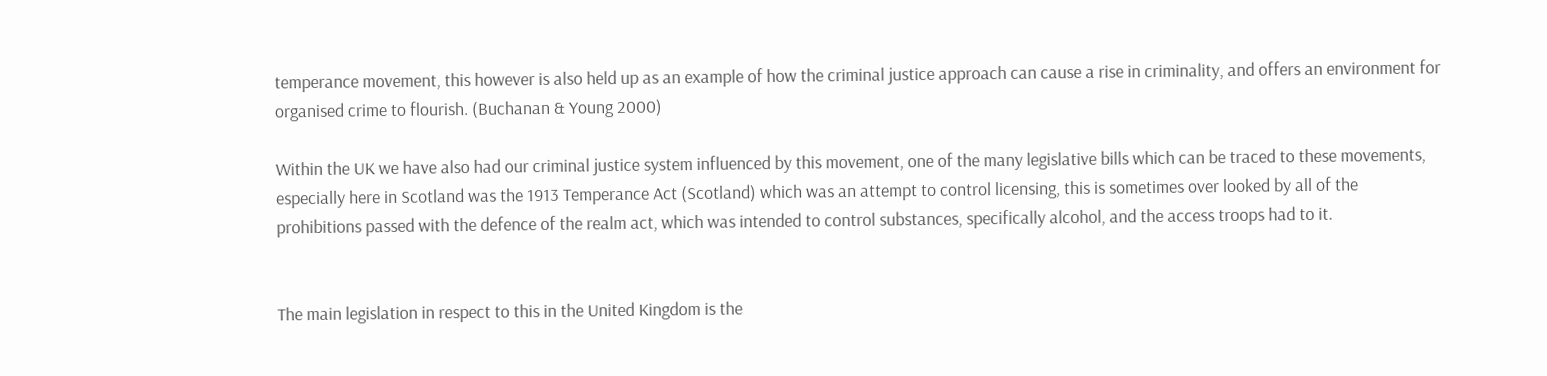temperance movement, this however is also held up as an example of how the criminal justice approach can cause a rise in criminality, and offers an environment for organised crime to flourish. (Buchanan & Young 2000)

Within the UK we have also had our criminal justice system influenced by this movement, one of the many legislative bills which can be traced to these movements, especially here in Scotland was the 1913 Temperance Act (Scotland) which was an attempt to control licensing, this is sometimes over looked by all of the prohibitions passed with the defence of the realm act, which was intended to control substances, specifically alcohol, and the access troops had to it.


The main legislation in respect to this in the United Kingdom is the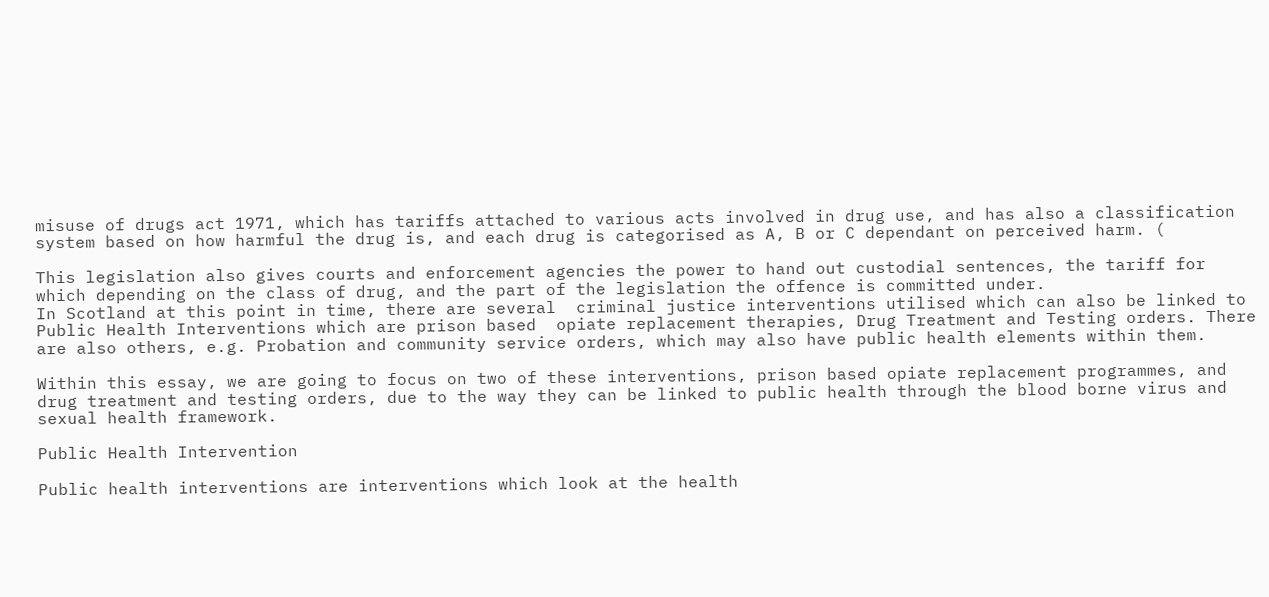misuse of drugs act 1971, which has tariffs attached to various acts involved in drug use, and has also a classification system based on how harmful the drug is, and each drug is categorised as A, B or C dependant on perceived harm. (

This legislation also gives courts and enforcement agencies the power to hand out custodial sentences, the tariff for which depending on the class of drug, and the part of the legislation the offence is committed under.
In Scotland at this point in time, there are several  criminal justice interventions utilised which can also be linked to Public Health Interventions which are prison based  opiate replacement therapies, Drug Treatment and Testing orders. There are also others, e.g. Probation and community service orders, which may also have public health elements within them.

Within this essay, we are going to focus on two of these interventions, prison based opiate replacement programmes, and drug treatment and testing orders, due to the way they can be linked to public health through the blood borne virus and sexual health framework.

Public Health Intervention

Public health interventions are interventions which look at the health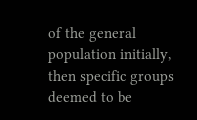of the general population initially, then specific groups deemed to be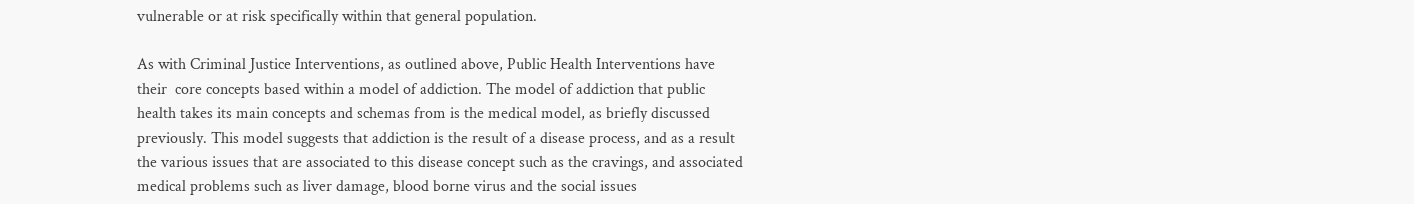vulnerable or at risk specifically within that general population.

As with Criminal Justice Interventions, as outlined above, Public Health Interventions have their  core concepts based within a model of addiction. The model of addiction that public health takes its main concepts and schemas from is the medical model, as briefly discussed previously. This model suggests that addiction is the result of a disease process, and as a result the various issues that are associated to this disease concept such as the cravings, and associated medical problems such as liver damage, blood borne virus and the social issues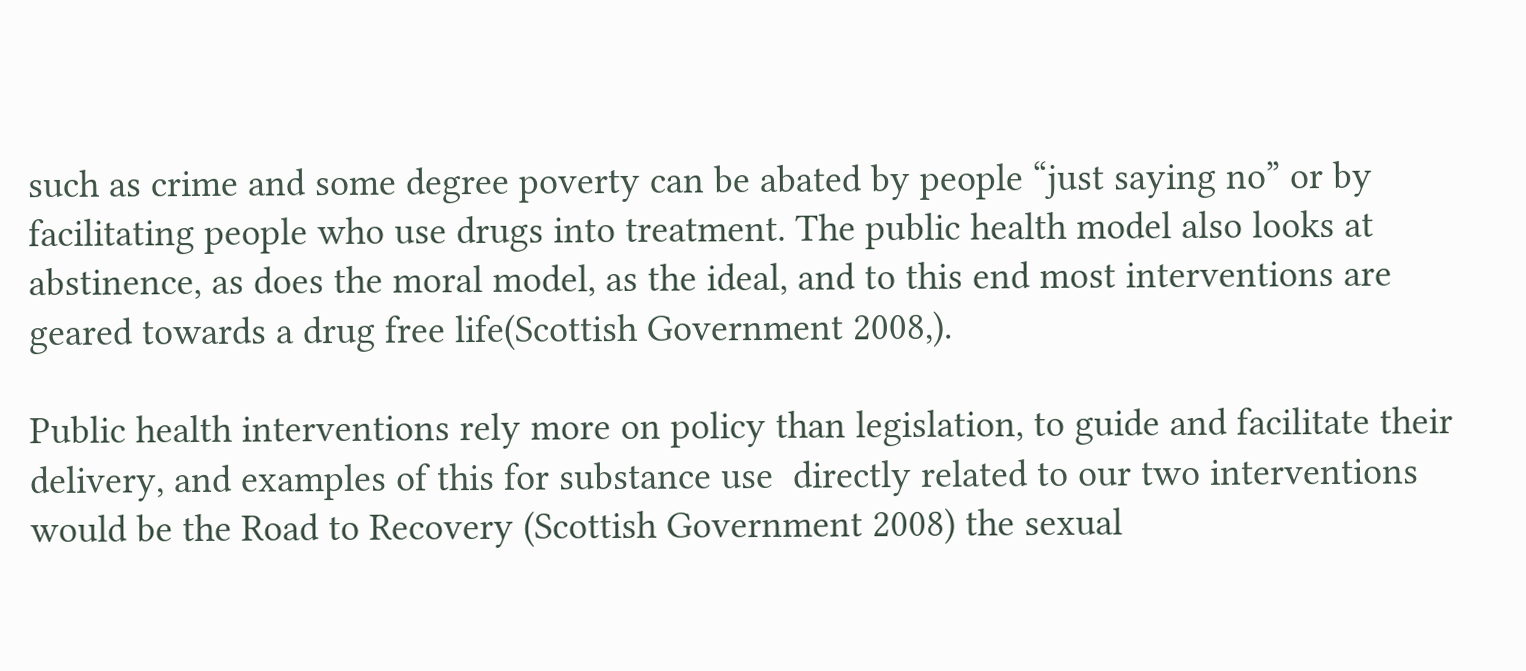such as crime and some degree poverty can be abated by people “just saying no” or by facilitating people who use drugs into treatment. The public health model also looks at abstinence, as does the moral model, as the ideal, and to this end most interventions are geared towards a drug free life(Scottish Government 2008,).

Public health interventions rely more on policy than legislation, to guide and facilitate their delivery, and examples of this for substance use  directly related to our two interventions would be the Road to Recovery (Scottish Government 2008) the sexual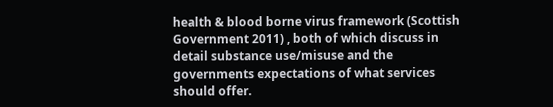health & blood borne virus framework (Scottish Government 2011) , both of which discuss in detail substance use/misuse and the governments expectations of what services should offer.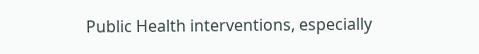Public Health interventions, especially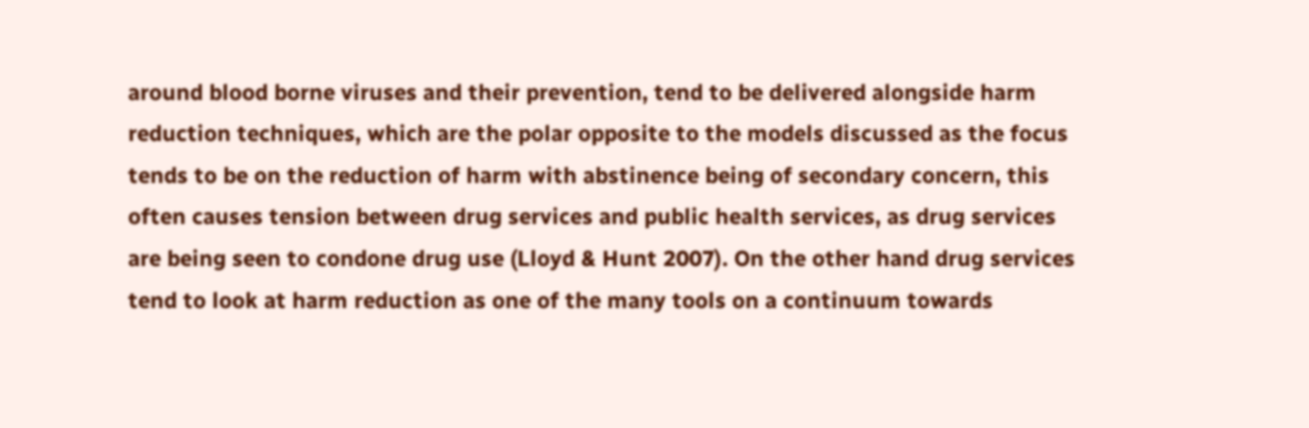around blood borne viruses and their prevention, tend to be delivered alongside harm reduction techniques, which are the polar opposite to the models discussed as the focus tends to be on the reduction of harm with abstinence being of secondary concern, this often causes tension between drug services and public health services, as drug services are being seen to condone drug use (Lloyd & Hunt 2007). On the other hand drug services tend to look at harm reduction as one of the many tools on a continuum towards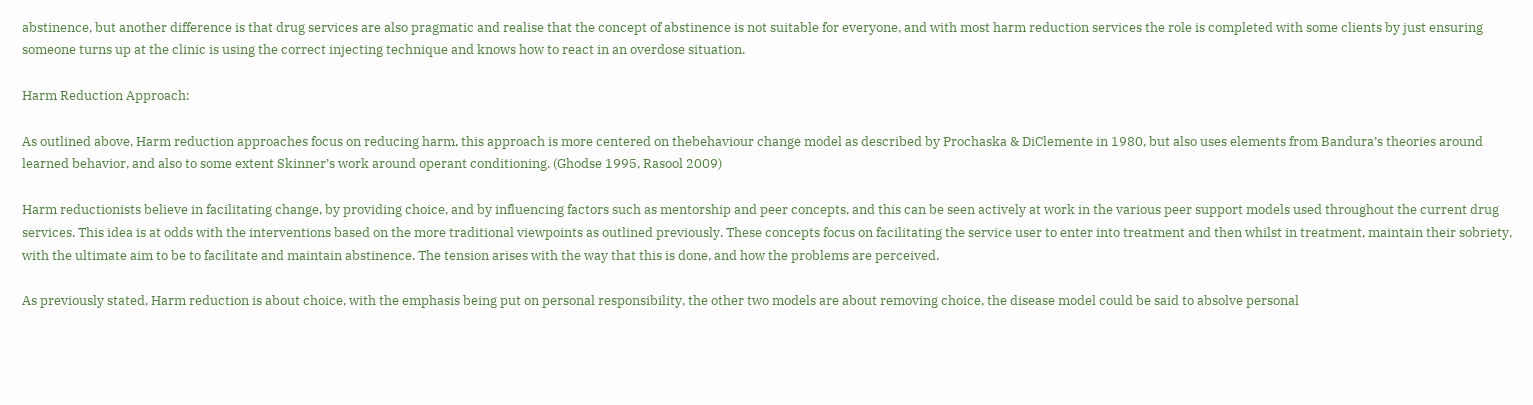abstinence, but another difference is that drug services are also pragmatic and realise that the concept of abstinence is not suitable for everyone, and with most harm reduction services the role is completed with some clients by just ensuring someone turns up at the clinic is using the correct injecting technique and knows how to react in an overdose situation.

Harm Reduction Approach:

As outlined above, Harm reduction approaches focus on reducing harm, this approach is more centered on thebehaviour change model as described by Prochaska & DiClemente in 1980, but also uses elements from Bandura’s theories around learned behavior, and also to some extent Skinner’s work around operant conditioning. (Ghodse 1995, Rasool 2009)

Harm reductionists believe in facilitating change, by providing choice, and by influencing factors such as mentorship and peer concepts, and this can be seen actively at work in the various peer support models used throughout the current drug services. This idea is at odds with the interventions based on the more traditional viewpoints as outlined previously. These concepts focus on facilitating the service user to enter into treatment and then whilst in treatment, maintain their sobriety, with the ultimate aim to be to facilitate and maintain abstinence. The tension arises with the way that this is done, and how the problems are perceived.

As previously stated, Harm reduction is about choice, with the emphasis being put on personal responsibility, the other two models are about removing choice, the disease model could be said to absolve personal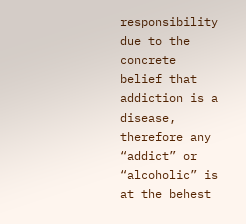responsibility due to the concrete belief that addiction is a disease, therefore any “addict” or “alcoholic” is at the behest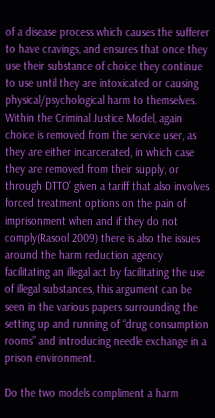of a disease process which causes the sufferer to have cravings, and ensures that once they use their substance of choice they continue to use until they are intoxicated or causing physical/psychological harm to themselves. Within the Criminal Justice Model, again choice is removed from the service user, as they are either incarcerated, in which case they are removed from their supply, or through DTTO’ given a tariff that also involves forced treatment options on the pain of imprisonment when and if they do not comply(Rasool 2009) there is also the issues around the harm reduction agency facilitating an illegal act by facilitating the use of illegal substances, this argument can be seen in the various papers surrounding the setting up and running of “drug consumption rooms” and introducing needle exchange in a prison environment.

Do the two models compliment a harm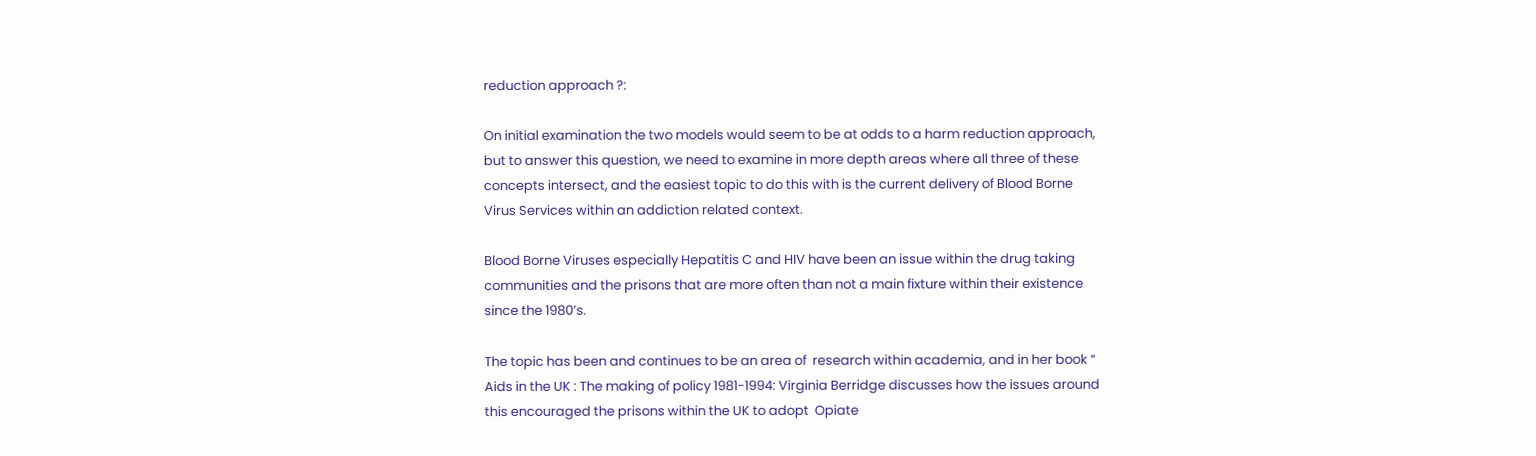reduction approach ?:

On initial examination the two models would seem to be at odds to a harm reduction approach, but to answer this question, we need to examine in more depth areas where all three of these concepts intersect, and the easiest topic to do this with is the current delivery of Blood Borne Virus Services within an addiction related context.

Blood Borne Viruses especially Hepatitis C and HIV have been an issue within the drug taking communities and the prisons that are more often than not a main fixture within their existence since the 1980’s.

The topic has been and continues to be an area of  research within academia, and in her book “ Aids in the UK : The making of policy 1981-1994: Virginia Berridge discusses how the issues around this encouraged the prisons within the UK to adopt  Opiate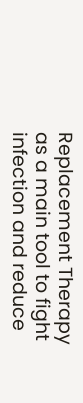Replacement Therapy as a main tool to fight infection and reduce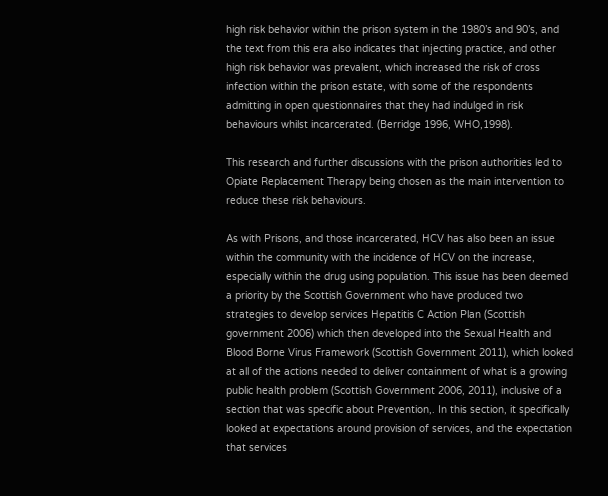high risk behavior within the prison system in the 1980’s and 90’s, and the text from this era also indicates that injecting practice, and other high risk behavior was prevalent, which increased the risk of cross infection within the prison estate, with some of the respondents admitting in open questionnaires that they had indulged in risk behaviours whilst incarcerated. (Berridge 1996, WHO,1998).

This research and further discussions with the prison authorities led to Opiate Replacement Therapy being chosen as the main intervention to reduce these risk behaviours.

As with Prisons, and those incarcerated, HCV has also been an issue within the community with the incidence of HCV on the increase, especially within the drug using population. This issue has been deemed a priority by the Scottish Government who have produced two strategies to develop services Hepatitis C Action Plan (Scottish government 2006) which then developed into the Sexual Health and Blood Borne Virus Framework (Scottish Government 2011), which looked at all of the actions needed to deliver containment of what is a growing public health problem (Scottish Government 2006, 2011), inclusive of a section that was specific about Prevention,. In this section, it specifically looked at expectations around provision of services, and the expectation that services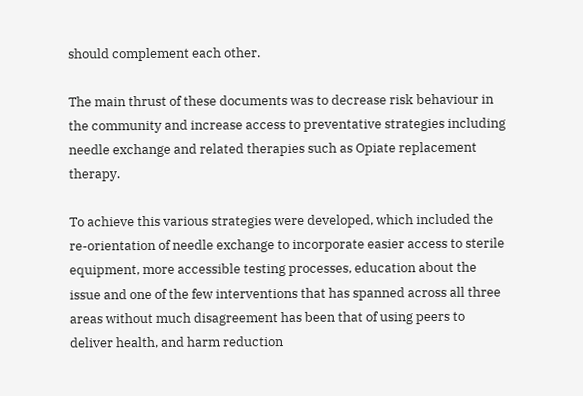should complement each other.

The main thrust of these documents was to decrease risk behaviour in the community and increase access to preventative strategies including needle exchange and related therapies such as Opiate replacement therapy.

To achieve this various strategies were developed, which included the re-orientation of needle exchange to incorporate easier access to sterile equipment, more accessible testing processes, education about the issue and one of the few interventions that has spanned across all three areas without much disagreement has been that of using peers to deliver health, and harm reduction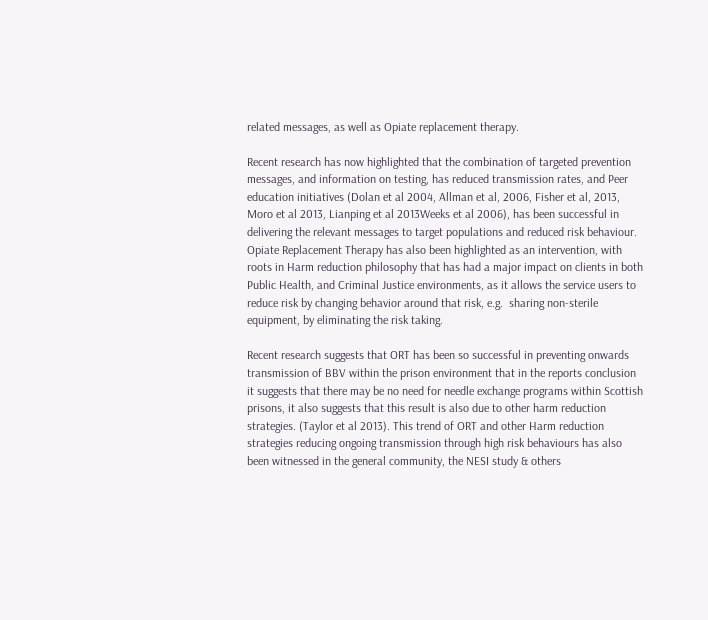related messages, as well as Opiate replacement therapy.

Recent research has now highlighted that the combination of targeted prevention messages, and information on testing, has reduced transmission rates, and Peer education initiatives (Dolan et al 2004, Allman et al, 2006, Fisher et al, 2013, Moro et al 2013, Lianping et al 2013Weeks et al 2006), has been successful in delivering the relevant messages to target populations and reduced risk behaviour. Opiate Replacement Therapy has also been highlighted as an intervention, with roots in Harm reduction philosophy that has had a major impact on clients in both Public Health, and Criminal Justice environments, as it allows the service users to reduce risk by changing behavior around that risk, e.g.  sharing non-sterile equipment, by eliminating the risk taking.

Recent research suggests that ORT has been so successful in preventing onwards transmission of BBV within the prison environment that in the reports conclusion it suggests that there may be no need for needle exchange programs within Scottish prisons, it also suggests that this result is also due to other harm reduction strategies. (Taylor et al 2013). This trend of ORT and other Harm reduction strategies reducing ongoing transmission through high risk behaviours has also been witnessed in the general community, the NESI study & others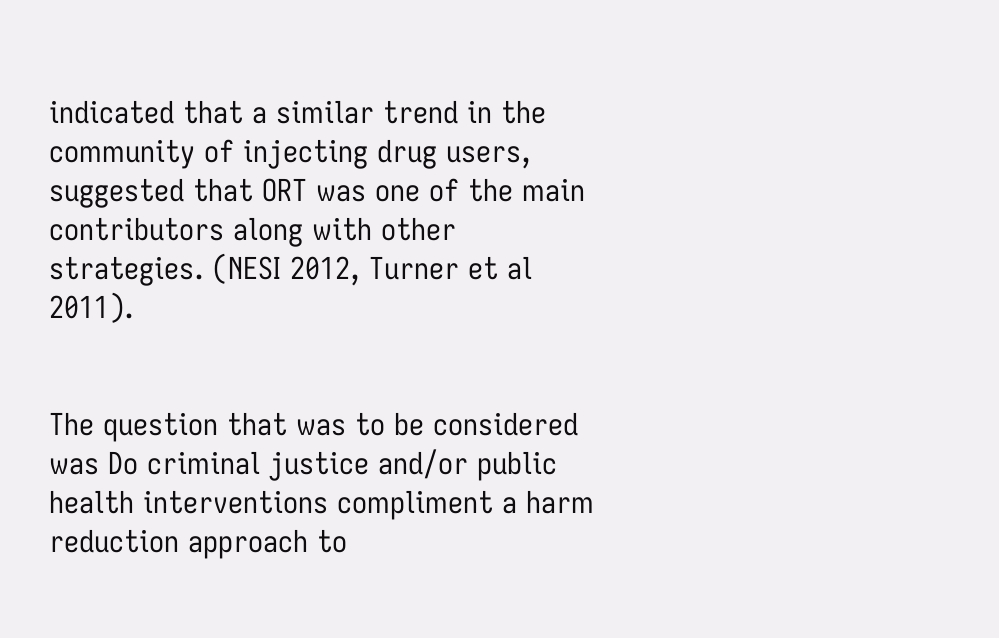indicated that a similar trend in the community of injecting drug users, suggested that ORT was one of the main contributors along with other strategies. (NESI 2012, Turner et al 2011).


The question that was to be considered was Do criminal justice and/or public health interventions compliment a harm reduction approach to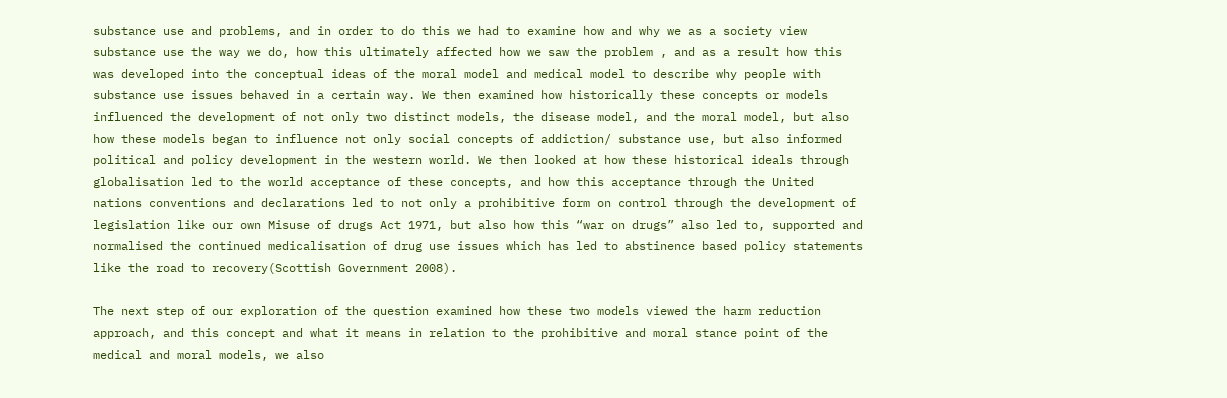substance use and problems, and in order to do this we had to examine how and why we as a society view substance use the way we do, how this ultimately affected how we saw the problem , and as a result how this was developed into the conceptual ideas of the moral model and medical model to describe why people with substance use issues behaved in a certain way. We then examined how historically these concepts or models influenced the development of not only two distinct models, the disease model, and the moral model, but also how these models began to influence not only social concepts of addiction/ substance use, but also informed political and policy development in the western world. We then looked at how these historical ideals through globalisation led to the world acceptance of these concepts, and how this acceptance through the United nations conventions and declarations led to not only a prohibitive form on control through the development of legislation like our own Misuse of drugs Act 1971, but also how this “war on drugs” also led to, supported and normalised the continued medicalisation of drug use issues which has led to abstinence based policy statements like the road to recovery(Scottish Government 2008).

The next step of our exploration of the question examined how these two models viewed the harm reduction approach, and this concept and what it means in relation to the prohibitive and moral stance point of the medical and moral models, we also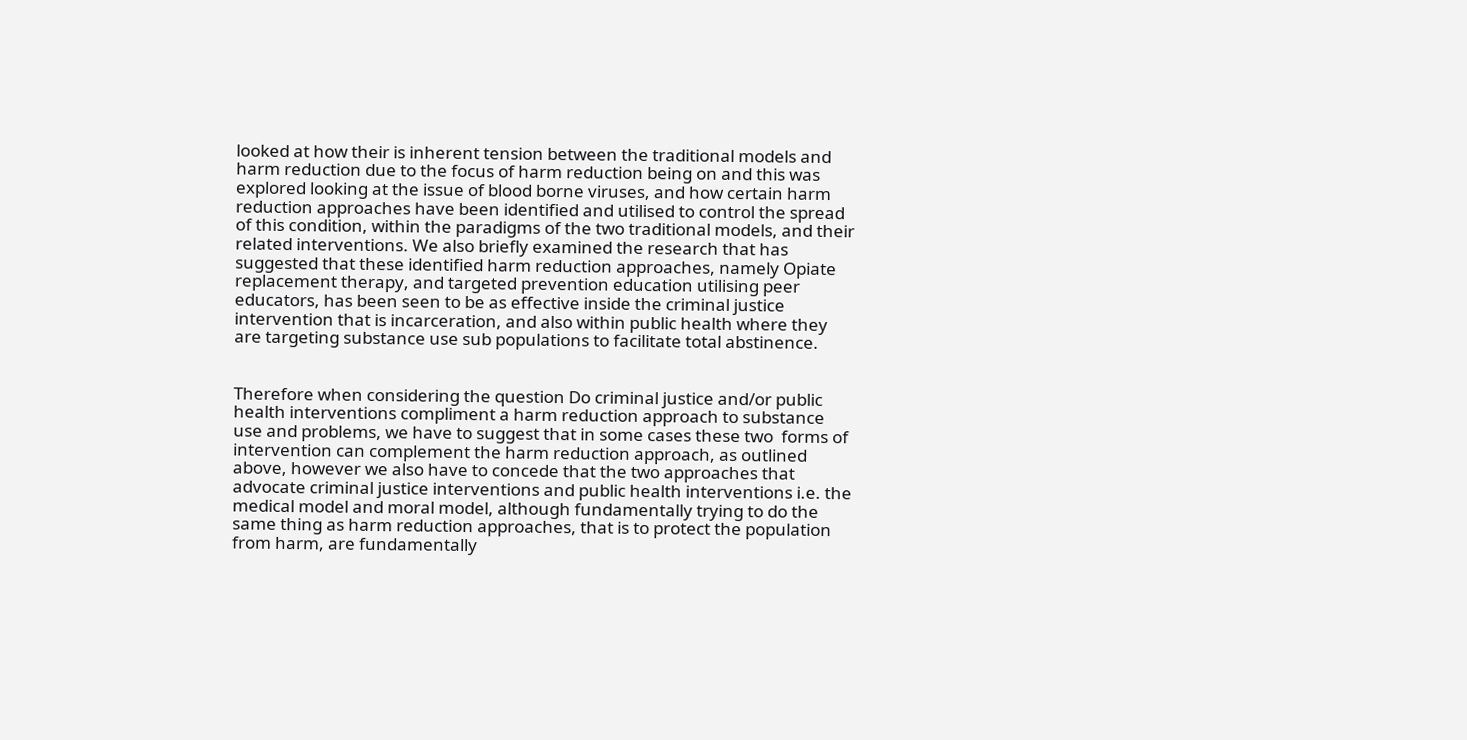looked at how their is inherent tension between the traditional models and harm reduction due to the focus of harm reduction being on and this was explored looking at the issue of blood borne viruses, and how certain harm reduction approaches have been identified and utilised to control the spread of this condition, within the paradigms of the two traditional models, and their related interventions. We also briefly examined the research that has suggested that these identified harm reduction approaches, namely Opiate replacement therapy, and targeted prevention education utilising peer educators, has been seen to be as effective inside the criminal justice intervention that is incarceration, and also within public health where they are targeting substance use sub populations to facilitate total abstinence.


Therefore when considering the question Do criminal justice and/or public health interventions compliment a harm reduction approach to substance use and problems, we have to suggest that in some cases these two  forms of intervention can complement the harm reduction approach, as outlined above, however we also have to concede that the two approaches that advocate criminal justice interventions and public health interventions i.e. the medical model and moral model, although fundamentally trying to do the same thing as harm reduction approaches, that is to protect the population from harm, are fundamentally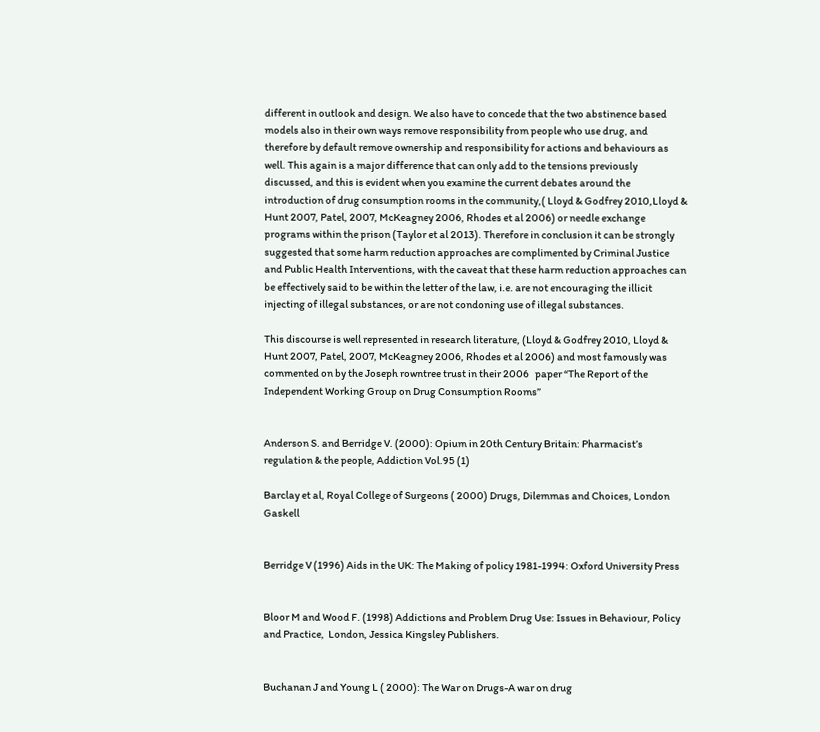different in outlook and design. We also have to concede that the two abstinence based models also in their own ways remove responsibility from people who use drug, and therefore by default remove ownership and responsibility for actions and behaviours as well. This again is a major difference that can only add to the tensions previously discussed, and this is evident when you examine the current debates around the introduction of drug consumption rooms in the community,( Lloyd & Godfrey 2010,Lloyd & Hunt 2007, Patel, 2007, McKeagney 2006, Rhodes et al 2006) or needle exchange programs within the prison (Taylor et al 2013). Therefore in conclusion it can be strongly suggested that some harm reduction approaches are complimented by Criminal Justice and Public Health Interventions, with the caveat that these harm reduction approaches can be effectively said to be within the letter of the law, i.e. are not encouraging the illicit injecting of illegal substances, or are not condoning use of illegal substances.

This discourse is well represented in research literature, (Lloyd & Godfrey 2010, Lloyd & Hunt 2007, Patel, 2007, McKeagney 2006, Rhodes et al 2006) and most famously was commented on by the Joseph rowntree trust in their 2006   paper “The Report of the Independent Working Group on Drug Consumption Rooms”


Anderson S. and Berridge V. (2000): Opium in 20th Century Britain: Pharmacist’s regulation & the people, Addiction Vol.95 (1)

Barclay et al, Royal College of Surgeons ( 2000) Drugs, Dilemmas and Choices, London Gaskell


Berridge V (1996) Aids in the UK: The Making of policy 1981-1994: Oxford University Press


Bloor M and Wood F. (1998) Addictions and Problem Drug Use: Issues in Behaviour, Policy and Practice,  London, Jessica Kingsley Publishers.


Buchanan J and Young L ( 2000): The War on Drugs-A war on drug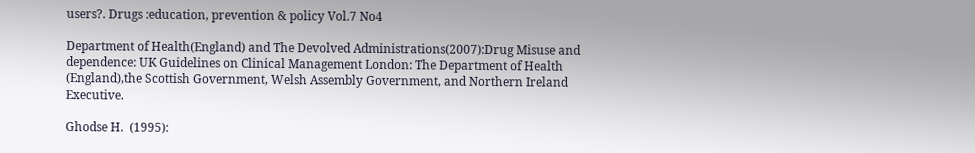users?. Drugs :education, prevention & policy Vol.7 No4

Department of Health(England) and The Devolved Administrations(2007):Drug Misuse and dependence: UK Guidelines on Clinical Management London: The Department of Health (England),the Scottish Government, Welsh Assembly Government, and Northern Ireland Executive.

Ghodse H.  (1995):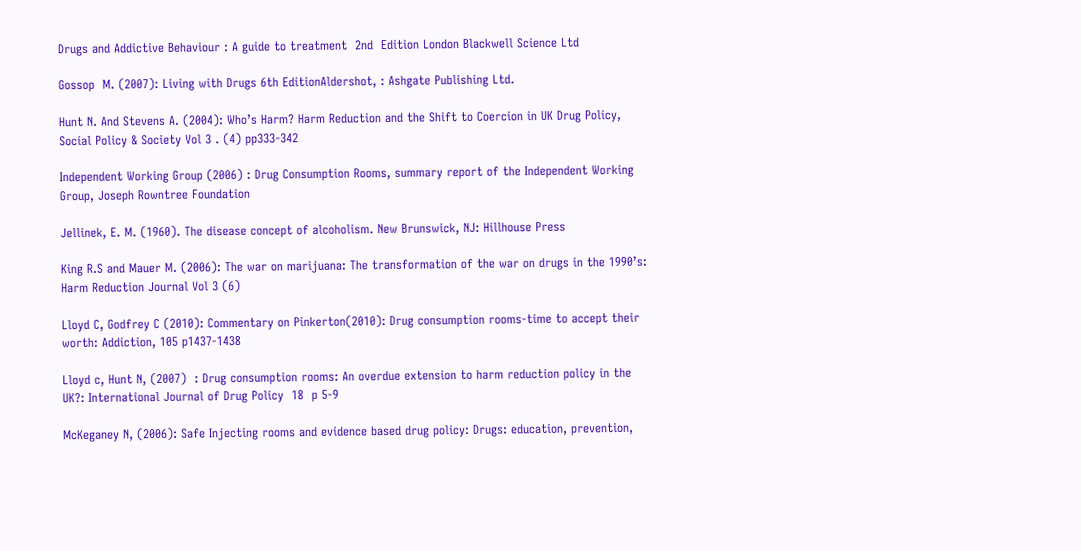Drugs and Addictive Behaviour : A guide to treatment  2nd  Edition London Blackwell Science Ltd

Gossop  M. (2007): Living with Drugs 6th EditionAldershot, : Ashgate Publishing Ltd.

Hunt N. And Stevens A. (2004): Who’s Harm? Harm Reduction and the Shift to Coercion in UK Drug Policy, Social Policy & Society Vol 3 . (4) pp333-342

Independent Working Group (2006) : Drug Consumption Rooms, summary report of the Independent Working Group, Joseph Rowntree Foundation

Jellinek, E. M. (1960). The disease concept of alcoholism. New Brunswick, NJ: Hillhouse Press

King R.S and Mauer M. (2006): The war on marijuana: The transformation of the war on drugs in the 1990’s: Harm Reduction Journal Vol 3 (6)

Lloyd C, Godfrey C (2010): Commentary on Pinkerton(2010): Drug consumption rooms-time to accept their worth: Addiction, 105 p1437-1438

Lloyd c, Hunt N, (2007)  : Drug consumption rooms: An overdue extension to harm reduction policy in the UK?: International Journal of Drug Policy  18  p 5-9

McKeganey N, (2006): Safe Injecting rooms and evidence based drug policy: Drugs: education, prevention,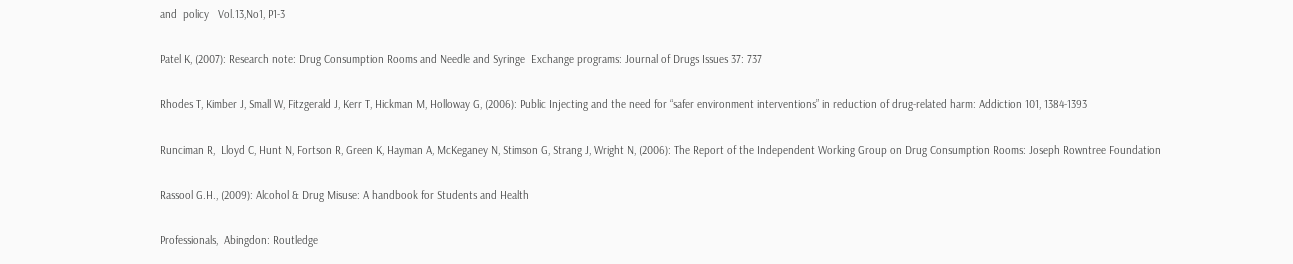and  policy   Vol.13,No1, P1-3

Patel K, (2007): Research note: Drug Consumption Rooms and Needle and Syringe  Exchange programs: Journal of Drugs Issues 37: 737

Rhodes T, Kimber J, Small W, Fitzgerald J, Kerr T, Hickman M, Holloway G, (2006): Public Injecting and the need for “safer environment interventions” in reduction of drug-related harm: Addiction 101, 1384-1393

Runciman R,  Lloyd C, Hunt N, Fortson R, Green K, Hayman A, McKeganey N, Stimson G, Strang J, Wright N, (2006): The Report of the Independent Working Group on Drug Consumption Rooms: Joseph Rowntree Foundation

Rassool G.H., (2009): Alcohol & Drug Misuse: A handbook for Students and Health

Professionals,  Abingdon: Routledge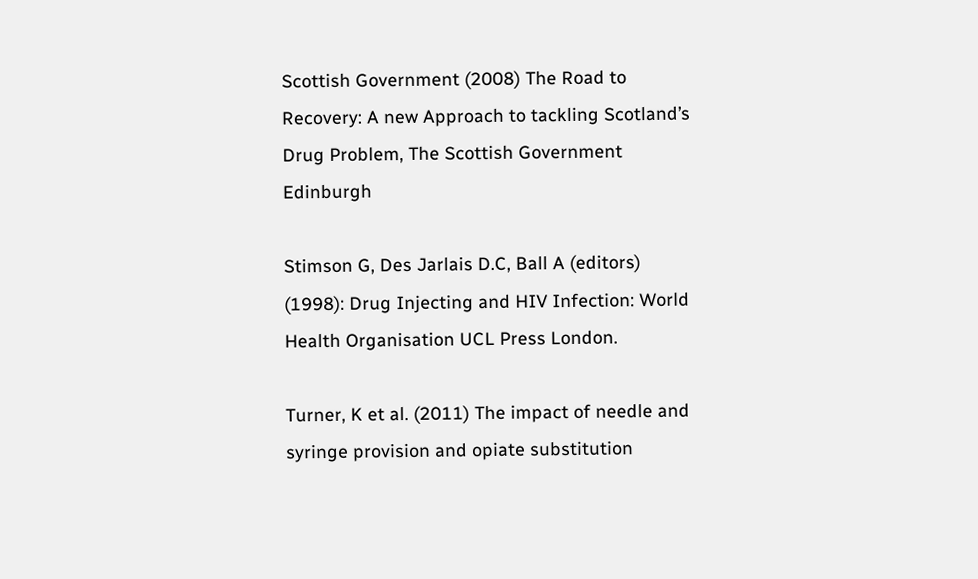Scottish Government (2008) The Road to Recovery: A new Approach to tackling Scotland’s Drug Problem, The Scottish Government Edinburgh

Stimson G, Des Jarlais D.C, Ball A (editors) (1998): Drug Injecting and HIV Infection: World Health Organisation UCL Press London.

Turner, K et al. (2011) The impact of needle and syringe provision and opiate substitution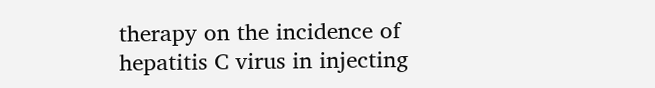therapy on the incidence of hepatitis C virus in injecting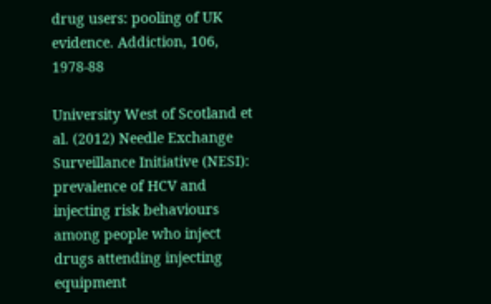drug users: pooling of UK evidence. Addiction, 106, 1978-88

University West of Scotland et al. (2012) Needle Exchange Surveillance Initiative (NESI): prevalence of HCV and injecting risk behaviours among people who inject drugs attending injecting equipment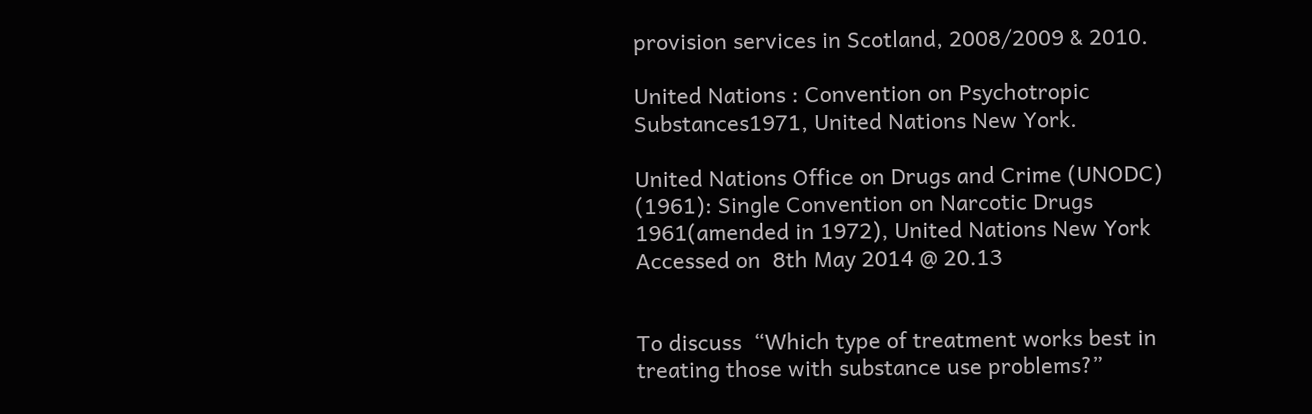provision services in Scotland, 2008/2009 & 2010.

United Nations : Convention on Psychotropic Substances1971, United Nations New York.

United Nations Office on Drugs and Crime (UNODC) (1961): Single Convention on Narcotic Drugs 1961(amended in 1972), United Nations New York  Accessed on  8th May 2014 @ 20.13


To discuss  “Which type of treatment works best in treating those with substance use problems?”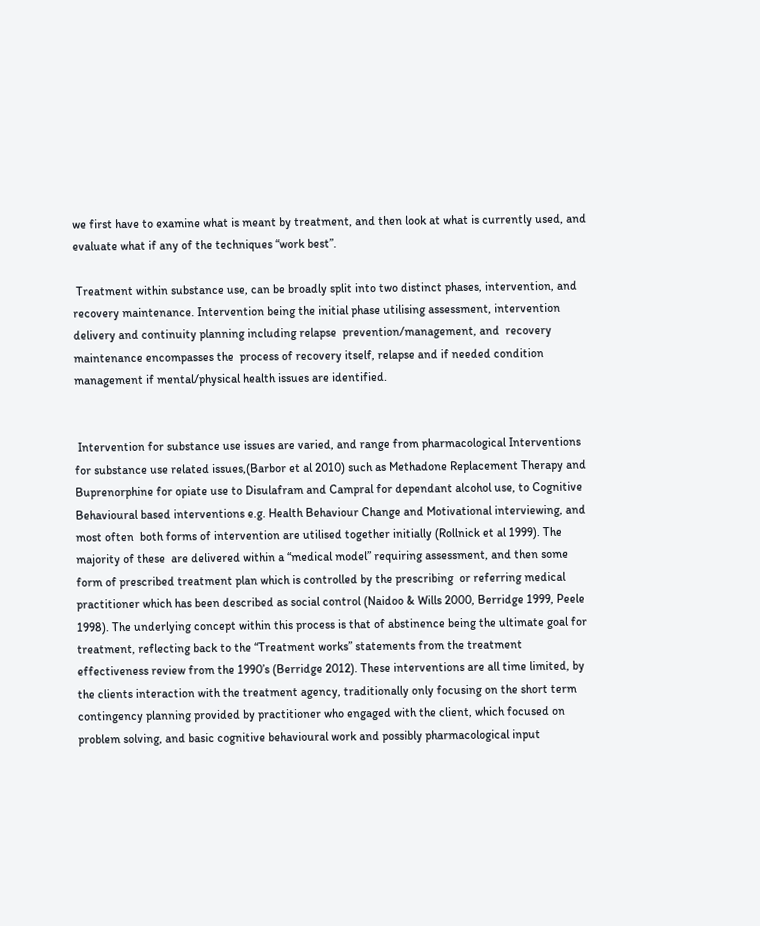we first have to examine what is meant by treatment, and then look at what is currently used, and evaluate what if any of the techniques “work best”.

 Treatment within substance use, can be broadly split into two distinct phases, intervention, and  recovery maintenance. Intervention being the initial phase utilising assessment, intervention delivery and continuity planning including relapse  prevention/management, and  recovery maintenance encompasses the  process of recovery itself, relapse and if needed condition management if mental/physical health issues are identified.


 Intervention for substance use issues are varied, and range from pharmacological Interventions for substance use related issues,(Barbor et al 2010) such as Methadone Replacement Therapy and Buprenorphine for opiate use to Disulafram and Campral for dependant alcohol use, to Cognitive Behavioural based interventions e.g. Health Behaviour Change and Motivational interviewing, and most often  both forms of intervention are utilised together initially (Rollnick et al 1999). The majority of these  are delivered within a “medical model” requiring assessment, and then some form of prescribed treatment plan which is controlled by the prescribing  or referring medical practitioner which has been described as social control (Naidoo & Wills 2000, Berridge 1999, Peele 1998). The underlying concept within this process is that of abstinence being the ultimate goal for treatment, reflecting back to the “Treatment works” statements from the treatment effectiveness review from the 1990’s (Berridge 2012). These interventions are all time limited, by the clients interaction with the treatment agency, traditionally only focusing on the short term contingency planning provided by practitioner who engaged with the client, which focused on problem solving, and basic cognitive behavioural work and possibly pharmacological input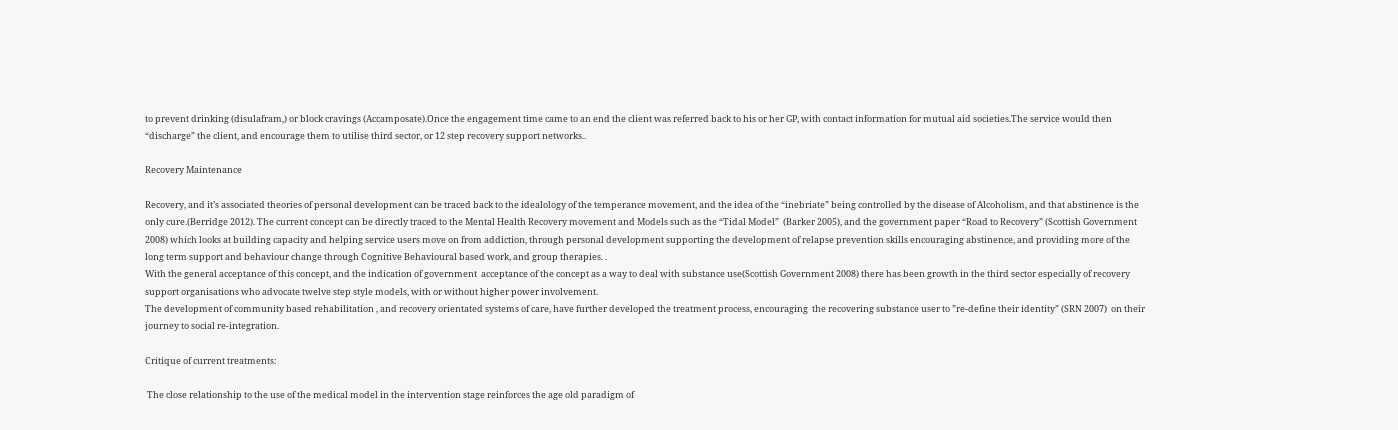to prevent drinking (disulafram,) or block cravings (Accamposate).Once the engagement time came to an end the client was referred back to his or her GP, with contact information for mutual aid societies.The service would then “discharge” the client, and encourage them to utilise third sector, or 12 step recovery support networks..

Recovery Maintenance

Recovery, and it’s associated theories of personal development can be traced back to the idealology of the temperance movement, and the idea of the “inebriate” being controlled by the disease of Alcoholism, and that abstinence is the only cure.(Berridge 2012). The current concept can be directly traced to the Mental Health Recovery movement and Models such as the “Tidal Model”  (Barker 2005), and the government paper “Road to Recovery” (Scottish Government 2008) which looks at building capacity and helping service users move on from addiction, through personal development supporting the development of relapse prevention skills encouraging abstinence, and providing more of the long term support and behaviour change through Cognitive Behavioural based work, and group therapies. .
With the general acceptance of this concept, and the indication of government  acceptance of the concept as a way to deal with substance use(Scottish Government 2008) there has been growth in the third sector especially of recovery support organisations who advocate twelve step style models, with or without higher power involvement.
The development of community based rehabilitation , and recovery orientated systems of care, have further developed the treatment process, encouraging  the recovering substance user to ”re-define their identity” (SRN 2007)  on their journey to social re-integration.

Critique of current treatments:

 The close relationship to the use of the medical model in the intervention stage reinforces the age old paradigm of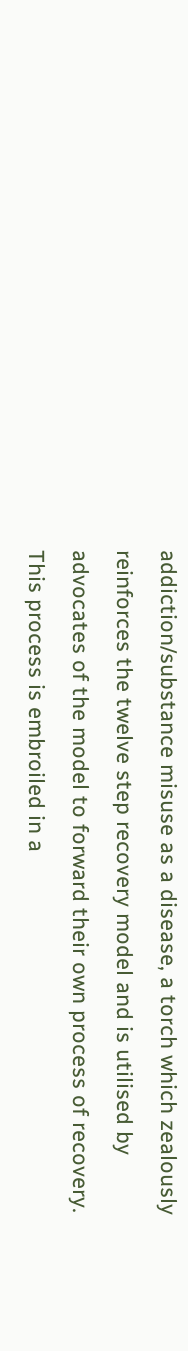addiction/substance misuse as a disease, a torch which zealously reinforces the twelve step recovery model and is utilised by advocates of the model to forward their own process of recovery. This process is embroiled in a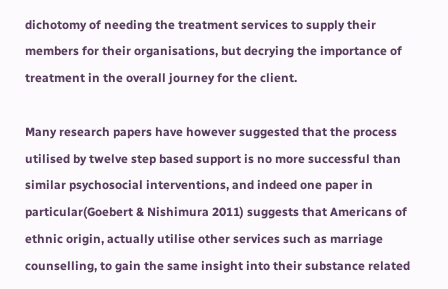dichotomy of needing the treatment services to supply their members for their organisations, but decrying the importance of treatment in the overall journey for the client.

Many research papers have however suggested that the process utilised by twelve step based support is no more successful than similar psychosocial interventions, and indeed one paper in particular(Goebert & Nishimura 2011) suggests that Americans of ethnic origin, actually utilise other services such as marriage counselling, to gain the same insight into their substance related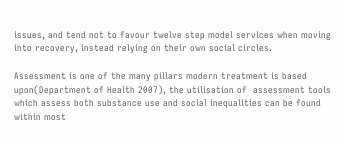issues, and tend not to favour twelve step model services when moving into recovery, instead relying on their own social circles.

Assessment is one of the many pillars modern treatment is based upon(Department of Health 2007), the utilisation of  assessment tools which assess both substance use and social inequalities can be found within most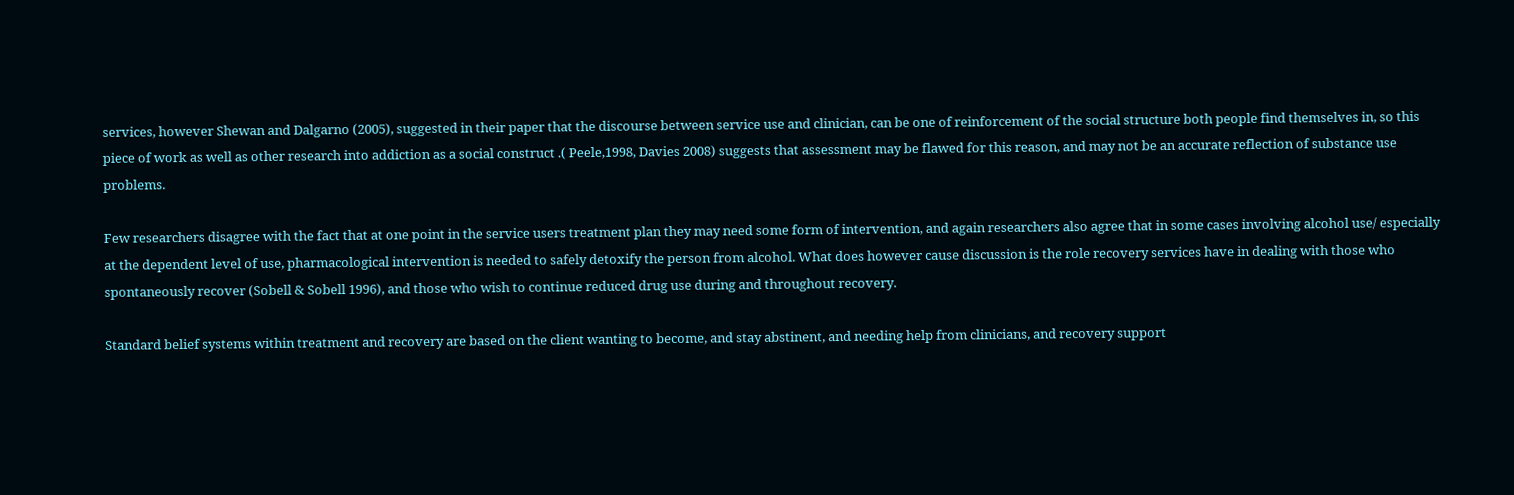services, however Shewan and Dalgarno (2005), suggested in their paper that the discourse between service use and clinician, can be one of reinforcement of the social structure both people find themselves in, so this piece of work as well as other research into addiction as a social construct .( Peele,1998, Davies 2008) suggests that assessment may be flawed for this reason, and may not be an accurate reflection of substance use problems.

Few researchers disagree with the fact that at one point in the service users treatment plan they may need some form of intervention, and again researchers also agree that in some cases involving alcohol use/ especially at the dependent level of use, pharmacological intervention is needed to safely detoxify the person from alcohol. What does however cause discussion is the role recovery services have in dealing with those who spontaneously recover (Sobell & Sobell 1996), and those who wish to continue reduced drug use during and throughout recovery.

Standard belief systems within treatment and recovery are based on the client wanting to become, and stay abstinent, and needing help from clinicians, and recovery support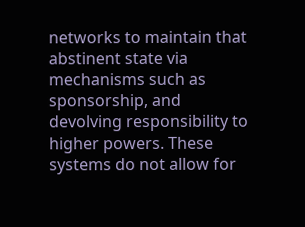networks to maintain that abstinent state via mechanisms such as sponsorship, and devolving responsibility to higher powers. These systems do not allow for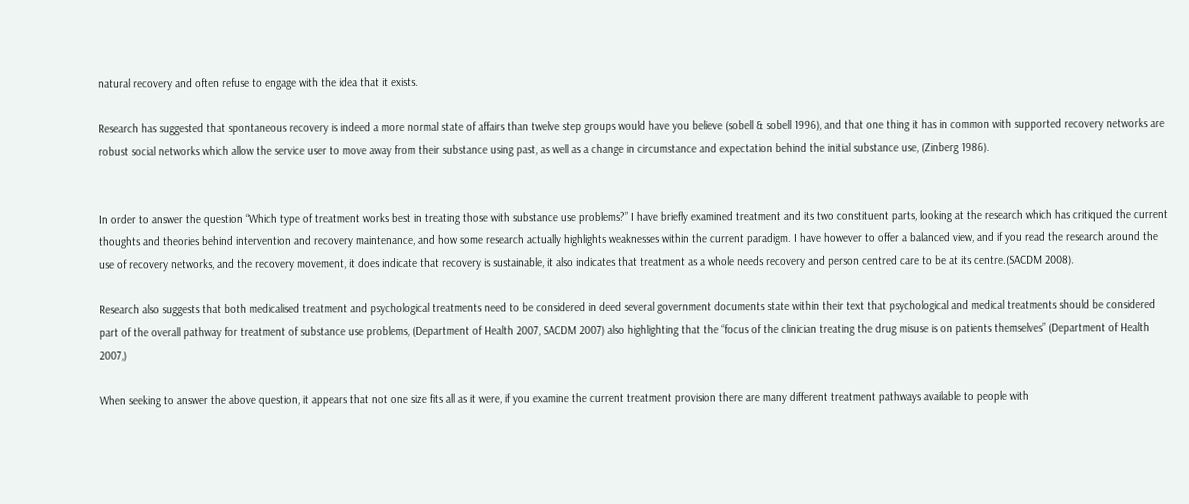natural recovery and often refuse to engage with the idea that it exists.

Research has suggested that spontaneous recovery is indeed a more normal state of affairs than twelve step groups would have you believe (sobell & sobell 1996), and that one thing it has in common with supported recovery networks are robust social networks which allow the service user to move away from their substance using past, as well as a change in circumstance and expectation behind the initial substance use, (Zinberg 1986).


In order to answer the question “Which type of treatment works best in treating those with substance use problems?” I have briefly examined treatment and its two constituent parts, looking at the research which has critiqued the current thoughts and theories behind intervention and recovery maintenance, and how some research actually highlights weaknesses within the current paradigm. I have however to offer a balanced view, and if you read the research around the use of recovery networks, and the recovery movement, it does indicate that recovery is sustainable, it also indicates that treatment as a whole needs recovery and person centred care to be at its centre.(SACDM 2008).

Research also suggests that both medicalised treatment and psychological treatments need to be considered in deed several government documents state within their text that psychological and medical treatments should be considered part of the overall pathway for treatment of substance use problems, (Department of Health 2007, SACDM 2007) also highlighting that the “focus of the clinician treating the drug misuse is on patients themselves” (Department of Health 2007,)

When seeking to answer the above question, it appears that not one size fits all as it were, if you examine the current treatment provision there are many different treatment pathways available to people with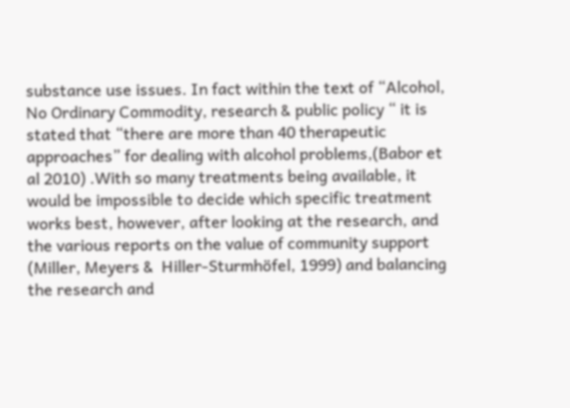substance use issues. In fact within the text of “Alcohol, No Ordinary Commodity, research & public policy “ it is stated that “there are more than 40 therapeutic approaches” for dealing with alcohol problems,(Babor et al 2010) .With so many treatments being available, it would be impossible to decide which specific treatment works best, however, after looking at the research, and the various reports on the value of community support (Miller, Meyers &  Hiller-Sturmhöfel, 1999) and balancing the research and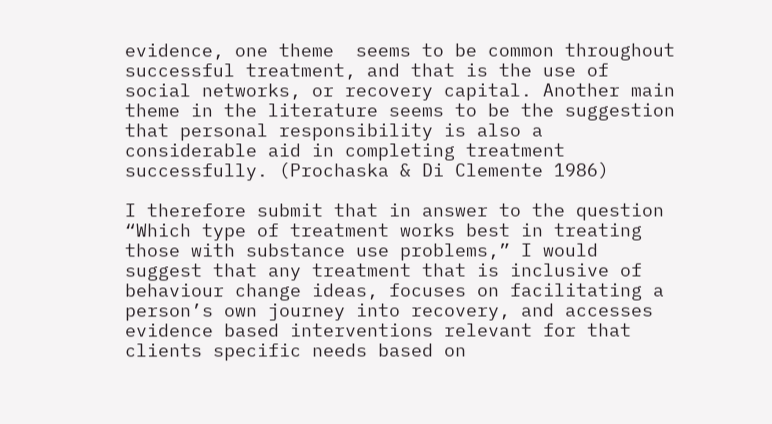evidence, one theme  seems to be common throughout successful treatment, and that is the use of social networks, or recovery capital. Another main theme in the literature seems to be the suggestion that personal responsibility is also a considerable aid in completing treatment successfully. (Prochaska & Di Clemente 1986)

I therefore submit that in answer to the question “Which type of treatment works best in treating those with substance use problems,” I would suggest that any treatment that is inclusive of behaviour change ideas, focuses on facilitating a person’s own journey into recovery, and accesses evidence based interventions relevant for that clients specific needs based on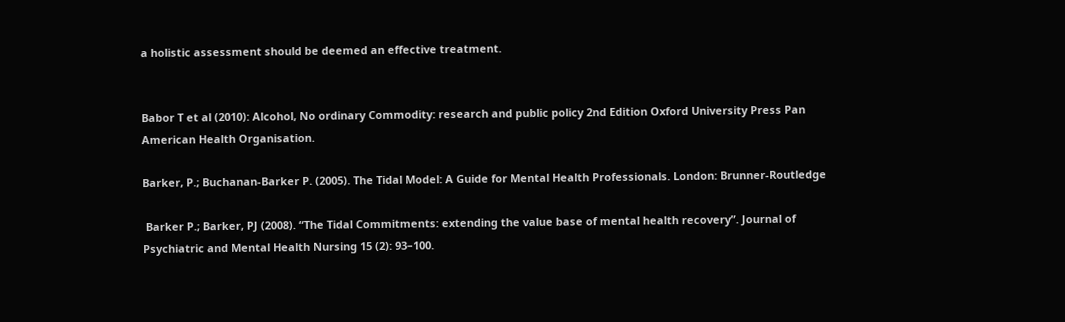a holistic assessment should be deemed an effective treatment.


Babor T et al (2010): Alcohol, No ordinary Commodity: research and public policy 2nd Edition Oxford University Press Pan American Health Organisation.

Barker, P.; Buchanan-Barker P. (2005). The Tidal Model: A Guide for Mental Health Professionals. London: Brunner-Routledge

 Barker P.; Barker, PJ (2008). “The Tidal Commitments: extending the value base of mental health recovery”. Journal of Psychiatric and Mental Health Nursing 15 (2): 93–100.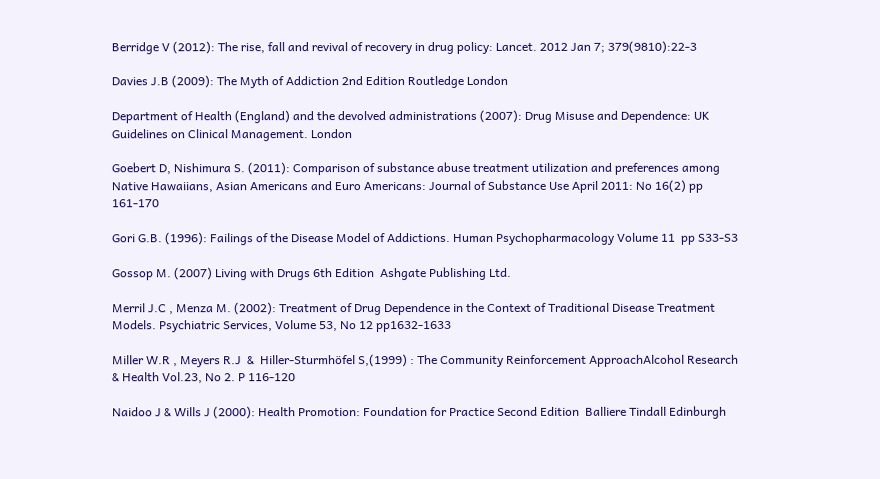Berridge V (2012): The rise, fall and revival of recovery in drug policy: Lancet. 2012 Jan 7; 379(9810):22-3

Davies J.B (2009): The Myth of Addiction 2nd Edition Routledge London

Department of Health (England) and the devolved administrations (2007): Drug Misuse and Dependence: UK Guidelines on Clinical Management. London

Goebert D, Nishimura S. (2011): Comparison of substance abuse treatment utilization and preferences among Native Hawaiians, Asian Americans and Euro Americans: Journal of Substance Use April 2011: No 16(2) pp 161-170

Gori G.B. (1996): Failings of the Disease Model of Addictions. Human Psychopharmacology Volume 11  pp S33-S3

Gossop M. (2007) Living with Drugs 6th Edition  Ashgate Publishing Ltd.

Merril J.C , Menza M. (2002): Treatment of Drug Dependence in the Context of Traditional Disease Treatment Models. Psychiatric Services, Volume 53, No 12 pp1632-1633

Miller W.R , Meyers R.J  &  Hiller-Sturmhöfel S,(1999) : The Community Reinforcement ApproachAlcohol Research & Health Vol.23, No 2. P 116-120

Naidoo J & Wills J (2000): Health Promotion: Foundation for Practice Second Edition  Balliere Tindall Edinburgh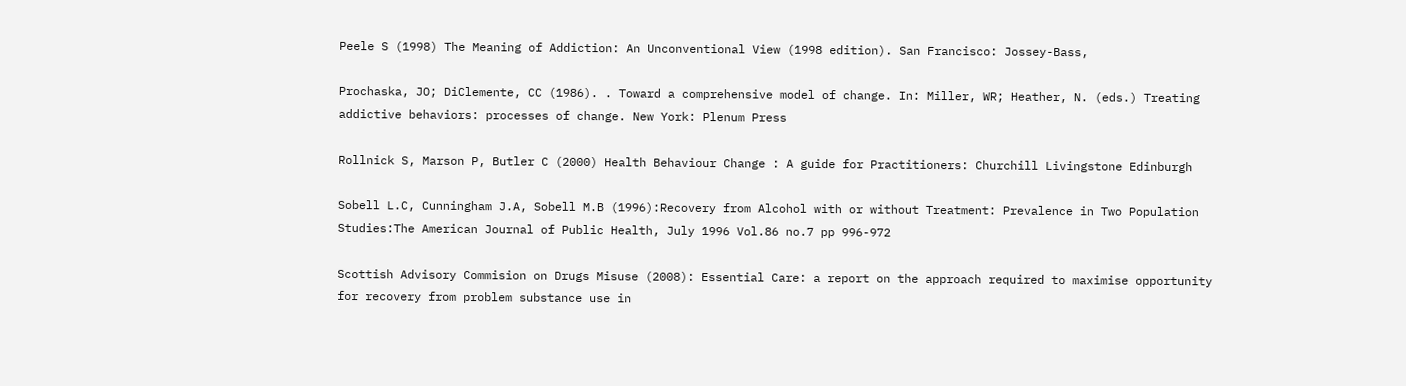Peele S (1998) The Meaning of Addiction: An Unconventional View (1998 edition). San Francisco: Jossey-Bass,

Prochaska, JO; DiClemente, CC (1986). . Toward a comprehensive model of change. In: Miller, WR; Heather, N. (eds.) Treating addictive behaviors: processes of change. New York: Plenum Press

Rollnick S, Marson P, Butler C (2000) Health Behaviour Change : A guide for Practitioners: Churchill Livingstone Edinburgh

Sobell L.C, Cunningham J.A, Sobell M.B (1996):Recovery from Alcohol with or without Treatment: Prevalence in Two Population Studies:The American Journal of Public Health, July 1996 Vol.86 no.7 pp 996-972

Scottish Advisory Commision on Drugs Misuse (2008): Essential Care: a report on the approach required to maximise opportunity for recovery from problem substance use in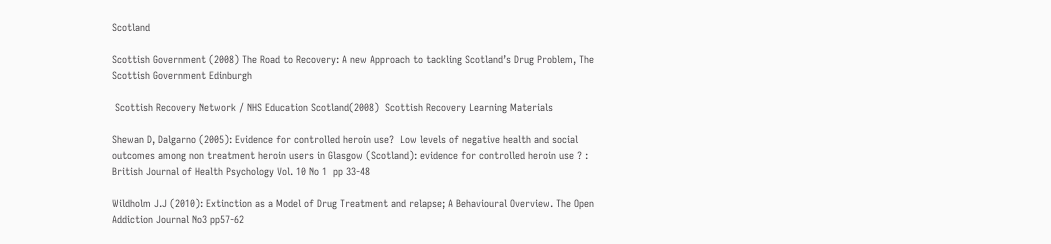Scotland

Scottish Government (2008) The Road to Recovery: A new Approach to tackling Scotland’s Drug Problem, The Scottish Government Edinburgh

 Scottish Recovery Network / NHS Education Scotland(2008)  Scottish Recovery Learning Materials

Shewan D, Dalgarno (2005): Evidence for controlled heroin use?  Low levels of negative health and social outcomes among non treatment heroin users in Glasgow (Scotland): evidence for controlled heroin use ? : British Journal of Health Psychology Vol. 10 No 1  pp 33-48

Wildholm J.J (2010): Extinction as a Model of Drug Treatment and relapse; A Behavioural Overview. The Open Addiction Journal No3 pp57-62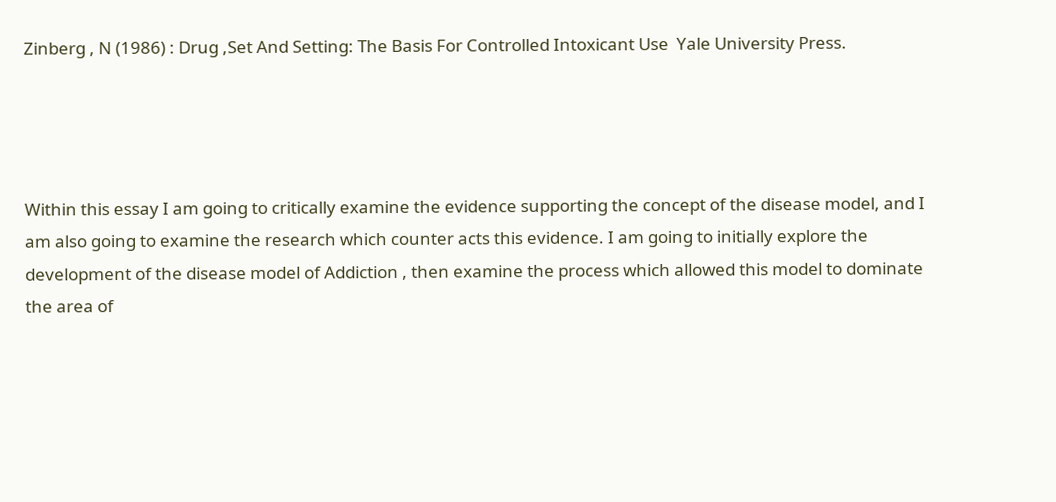Zinberg , N (1986) : Drug ,Set And Setting: The Basis For Controlled Intoxicant Use  Yale University Press.




Within this essay I am going to critically examine the evidence supporting the concept of the disease model, and I am also going to examine the research which counter acts this evidence. I am going to initially explore the development of the disease model of Addiction , then examine the process which allowed this model to dominate the area of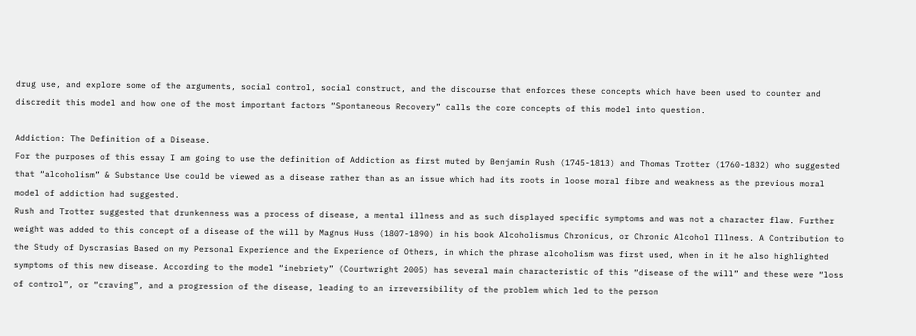drug use, and explore some of the arguments, social control, social construct, and the discourse that enforces these concepts which have been used to counter and discredit this model and how one of the most important factors “Spontaneous Recovery” calls the core concepts of this model into question.

Addiction: The Definition of a Disease.
For the purposes of this essay I am going to use the definition of Addiction as first muted by Benjamin Rush (1745-1813) and Thomas Trotter (1760-1832) who suggested that “alcoholism” & Substance Use could be viewed as a disease rather than as an issue which had its roots in loose moral fibre and weakness as the previous moral model of addiction had suggested.
Rush and Trotter suggested that drunkenness was a process of disease, a mental illness and as such displayed specific symptoms and was not a character flaw. Further weight was added to this concept of a disease of the will by Magnus Huss (1807-1890) in his book Alcoholismus Chronicus, or Chronic Alcohol Illness. A Contribution to the Study of Dyscrasias Based on my Personal Experience and the Experience of Others, in which the phrase alcoholism was first used, when in it he also highlighted symptoms of this new disease. According to the model “inebriety” (Courtwright 2005) has several main characteristic of this “disease of the will” and these were “loss of control”, or “craving”, and a progression of the disease, leading to an irreversibility of the problem which led to the person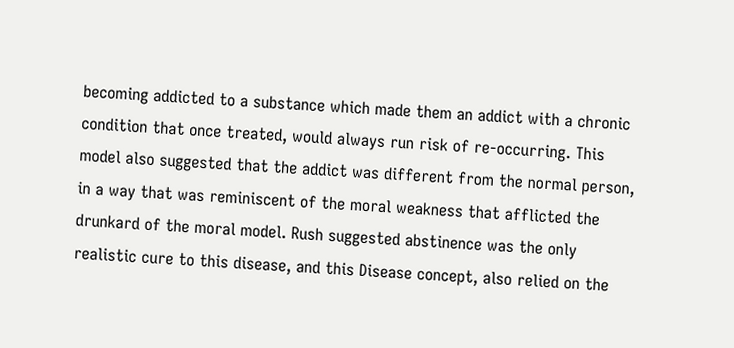becoming addicted to a substance which made them an addict with a chronic condition that once treated, would always run risk of re-occurring. This model also suggested that the addict was different from the normal person, in a way that was reminiscent of the moral weakness that afflicted the drunkard of the moral model. Rush suggested abstinence was the only realistic cure to this disease, and this Disease concept, also relied on the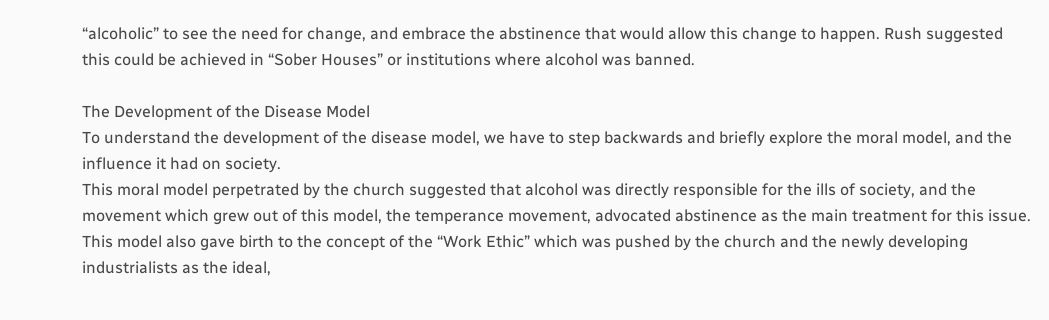“alcoholic” to see the need for change, and embrace the abstinence that would allow this change to happen. Rush suggested this could be achieved in “Sober Houses” or institutions where alcohol was banned.

The Development of the Disease Model
To understand the development of the disease model, we have to step backwards and briefly explore the moral model, and the influence it had on society.
This moral model perpetrated by the church suggested that alcohol was directly responsible for the ills of society, and the movement which grew out of this model, the temperance movement, advocated abstinence as the main treatment for this issue. This model also gave birth to the concept of the “Work Ethic” which was pushed by the church and the newly developing industrialists as the ideal,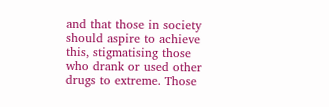and that those in society should aspire to achieve this, stigmatising those who drank or used other drugs to extreme. Those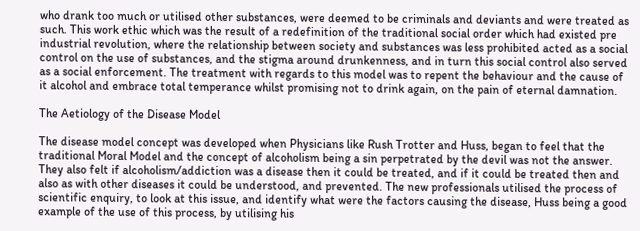who drank too much or utilised other substances, were deemed to be criminals and deviants and were treated as such. This work ethic which was the result of a redefinition of the traditional social order which had existed pre industrial revolution, where the relationship between society and substances was less prohibited acted as a social control on the use of substances, and the stigma around drunkenness, and in turn this social control also served as a social enforcement. The treatment with regards to this model was to repent the behaviour and the cause of it alcohol and embrace total temperance whilst promising not to drink again, on the pain of eternal damnation.

The Aetiology of the Disease Model

The disease model concept was developed when Physicians like Rush Trotter and Huss, began to feel that the traditional Moral Model and the concept of alcoholism being a sin perpetrated by the devil was not the answer. They also felt if alcoholism/addiction was a disease then it could be treated, and if it could be treated then and also as with other diseases it could be understood, and prevented. The new professionals utilised the process of scientific enquiry, to look at this issue, and identify what were the factors causing the disease, Huss being a good example of the use of this process, by utilising his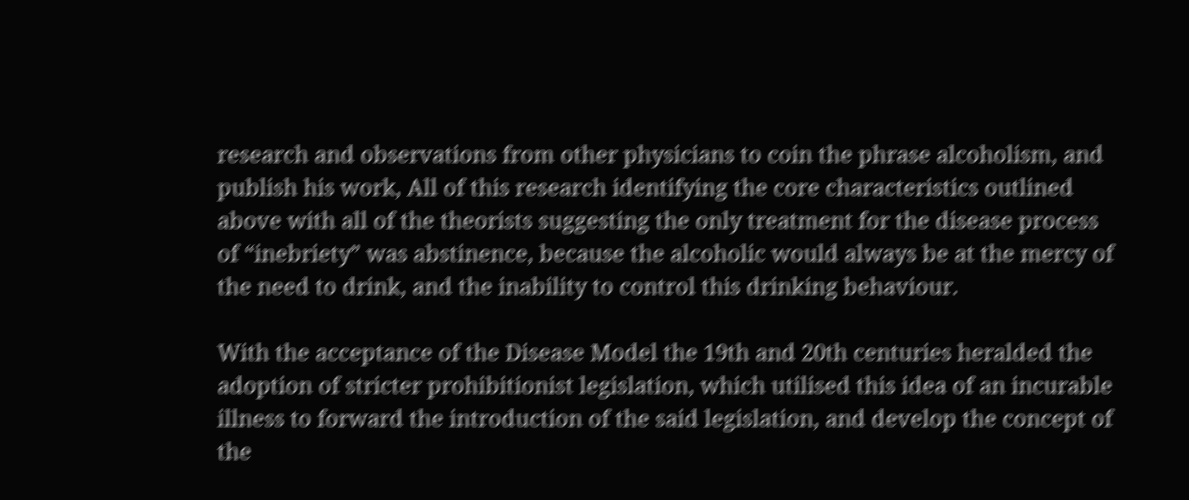research and observations from other physicians to coin the phrase alcoholism, and publish his work, All of this research identifying the core characteristics outlined above with all of the theorists suggesting the only treatment for the disease process of “inebriety” was abstinence, because the alcoholic would always be at the mercy of the need to drink, and the inability to control this drinking behaviour.

With the acceptance of the Disease Model the 19th and 20th centuries heralded the adoption of stricter prohibitionist legislation, which utilised this idea of an incurable illness to forward the introduction of the said legislation, and develop the concept of the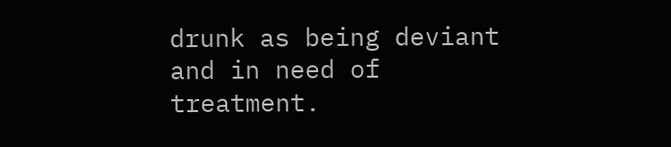drunk as being deviant and in need of treatment.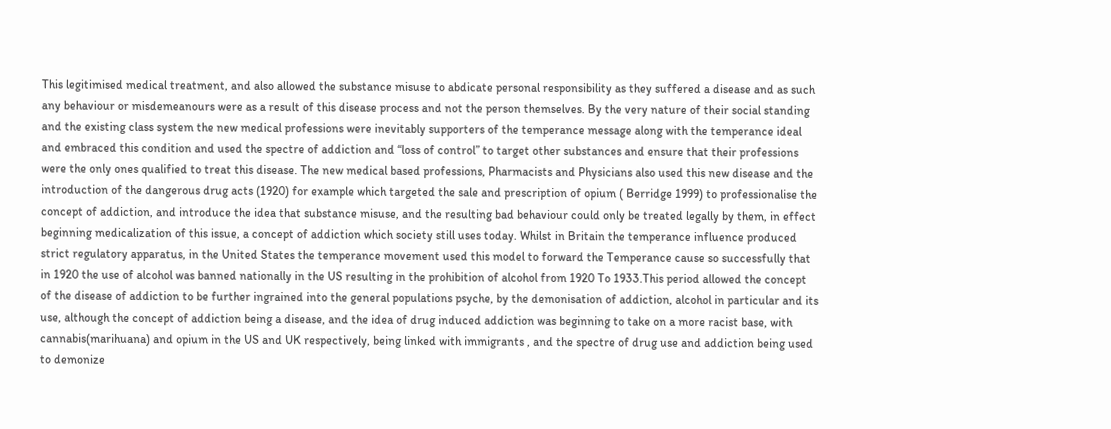This legitimised medical treatment, and also allowed the substance misuse to abdicate personal responsibility as they suffered a disease and as such any behaviour or misdemeanours were as a result of this disease process and not the person themselves. By the very nature of their social standing and the existing class system the new medical professions were inevitably supporters of the temperance message along with the temperance ideal and embraced this condition and used the spectre of addiction and “loss of control” to target other substances and ensure that their professions were the only ones qualified to treat this disease. The new medical based professions, Pharmacists and Physicians also used this new disease and the introduction of the dangerous drug acts (1920) for example which targeted the sale and prescription of opium ( Berridge 1999) to professionalise the concept of addiction, and introduce the idea that substance misuse, and the resulting bad behaviour could only be treated legally by them, in effect beginning medicalization of this issue, a concept of addiction which society still uses today. Whilst in Britain the temperance influence produced strict regulatory apparatus, in the United States the temperance movement used this model to forward the Temperance cause so successfully that in 1920 the use of alcohol was banned nationally in the US resulting in the prohibition of alcohol from 1920 To 1933.This period allowed the concept of the disease of addiction to be further ingrained into the general populations psyche, by the demonisation of addiction, alcohol in particular and its use, although the concept of addiction being a disease, and the idea of drug induced addiction was beginning to take on a more racist base, with cannabis(marihuana) and opium in the US and UK respectively, being linked with immigrants , and the spectre of drug use and addiction being used to demonize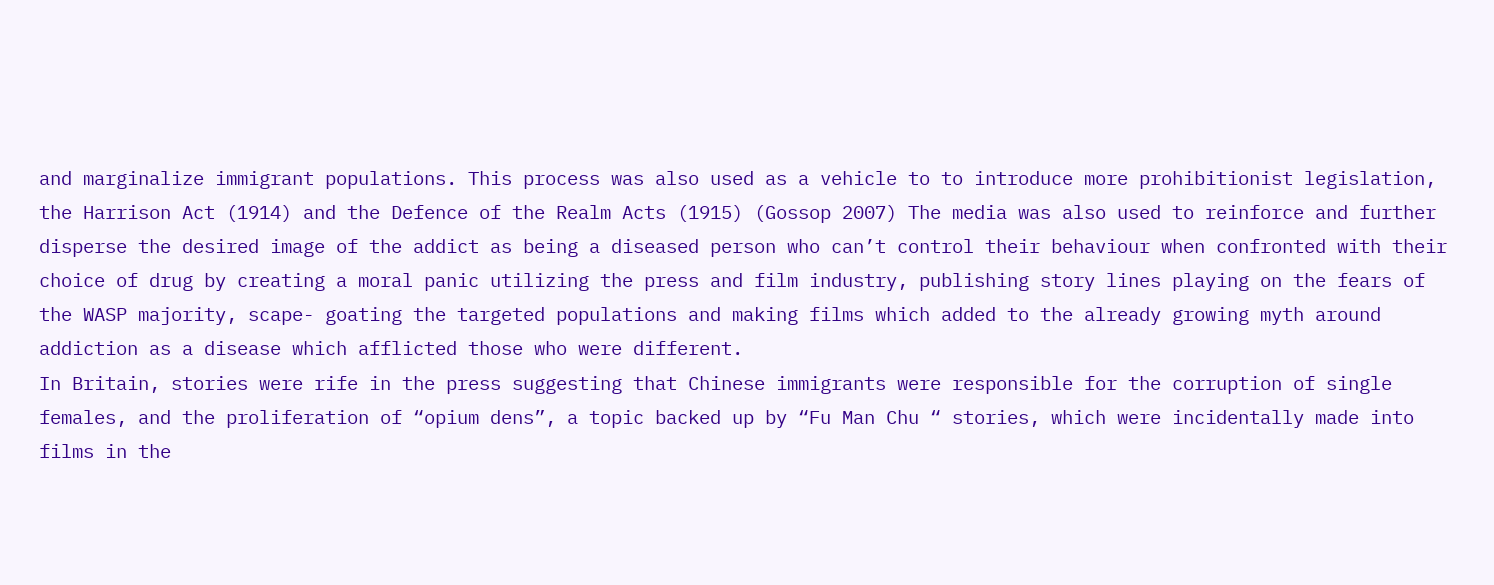and marginalize immigrant populations. This process was also used as a vehicle to to introduce more prohibitionist legislation, the Harrison Act (1914) and the Defence of the Realm Acts (1915) (Gossop 2007) The media was also used to reinforce and further disperse the desired image of the addict as being a diseased person who can’t control their behaviour when confronted with their choice of drug by creating a moral panic utilizing the press and film industry, publishing story lines playing on the fears of the WASP majority, scape- goating the targeted populations and making films which added to the already growing myth around addiction as a disease which afflicted those who were different.
In Britain, stories were rife in the press suggesting that Chinese immigrants were responsible for the corruption of single females, and the proliferation of “opium dens”, a topic backed up by “Fu Man Chu “ stories, which were incidentally made into films in the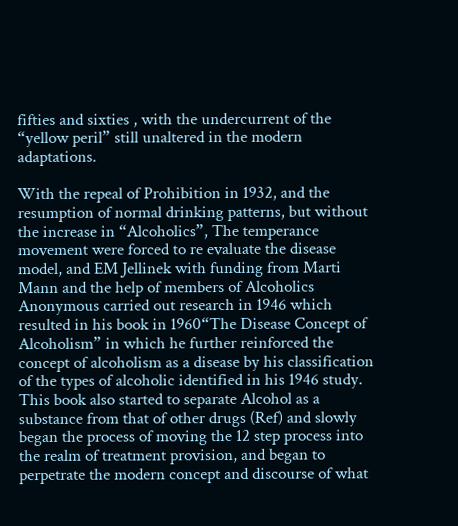fifties and sixties , with the undercurrent of the “yellow peril” still unaltered in the modern adaptations.

With the repeal of Prohibition in 1932, and the resumption of normal drinking patterns, but without the increase in “Alcoholics”, The temperance movement were forced to re evaluate the disease model, and EM Jellinek with funding from Marti Mann and the help of members of Alcoholics Anonymous carried out research in 1946 which resulted in his book in 1960“The Disease Concept of Alcoholism” in which he further reinforced the concept of alcoholism as a disease by his classification of the types of alcoholic identified in his 1946 study. This book also started to separate Alcohol as a substance from that of other drugs (Ref) and slowly began the process of moving the 12 step process into the realm of treatment provision, and began to perpetrate the modern concept and discourse of what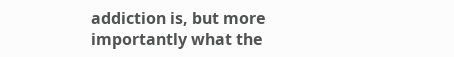addiction is, but more importantly what the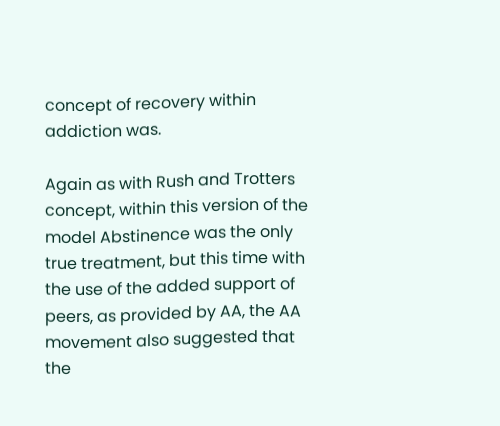concept of recovery within addiction was.

Again as with Rush and Trotters concept, within this version of the model Abstinence was the only true treatment, but this time with the use of the added support of peers, as provided by AA, the AA movement also suggested that the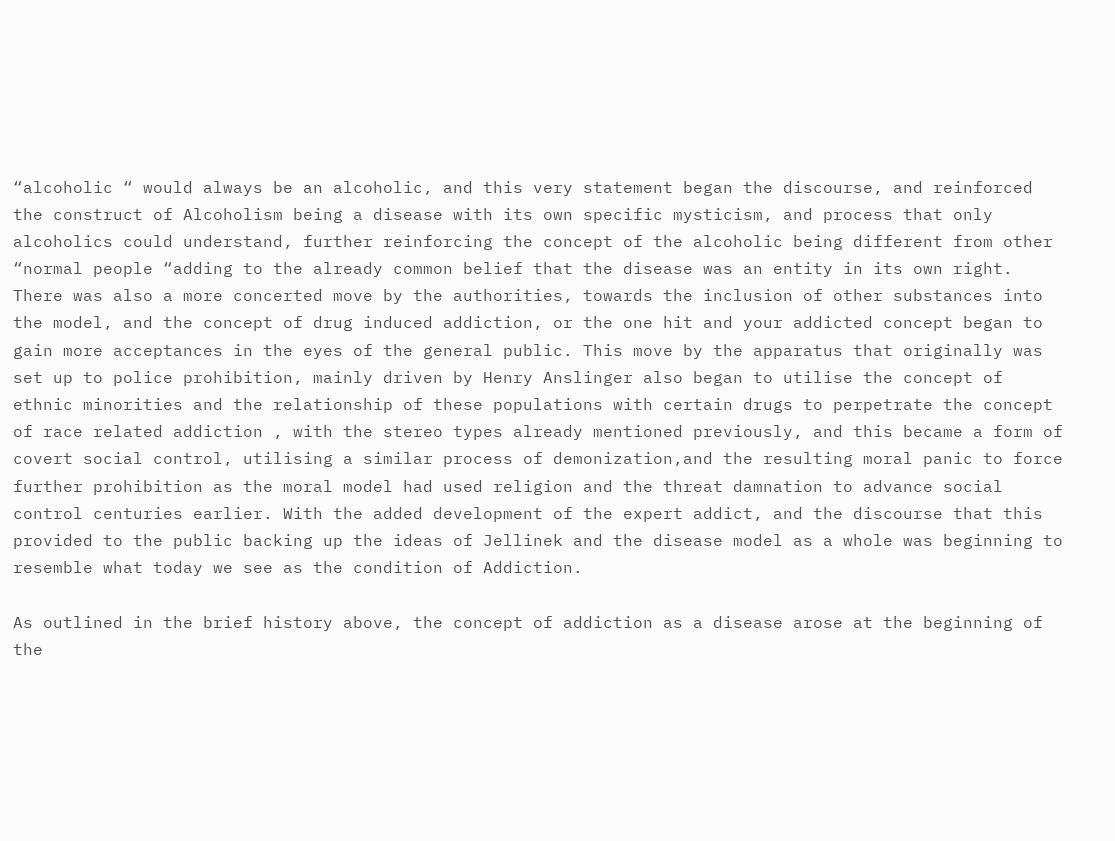“alcoholic “ would always be an alcoholic, and this very statement began the discourse, and reinforced the construct of Alcoholism being a disease with its own specific mysticism, and process that only alcoholics could understand, further reinforcing the concept of the alcoholic being different from other “normal people “adding to the already common belief that the disease was an entity in its own right.
There was also a more concerted move by the authorities, towards the inclusion of other substances into the model, and the concept of drug induced addiction, or the one hit and your addicted concept began to gain more acceptances in the eyes of the general public. This move by the apparatus that originally was set up to police prohibition, mainly driven by Henry Anslinger also began to utilise the concept of ethnic minorities and the relationship of these populations with certain drugs to perpetrate the concept of race related addiction , with the stereo types already mentioned previously, and this became a form of covert social control, utilising a similar process of demonization,and the resulting moral panic to force further prohibition as the moral model had used religion and the threat damnation to advance social control centuries earlier. With the added development of the expert addict, and the discourse that this provided to the public backing up the ideas of Jellinek and the disease model as a whole was beginning to resemble what today we see as the condition of Addiction.

As outlined in the brief history above, the concept of addiction as a disease arose at the beginning of the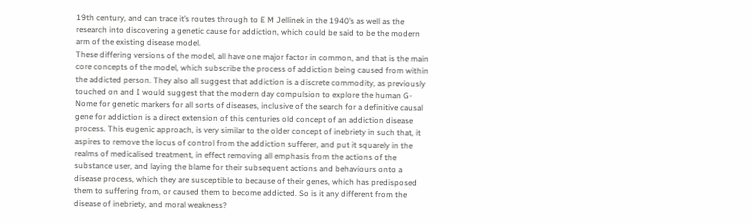19th century, and can trace it’s routes through to E M Jellinek in the 1940’s as well as the research into discovering a genetic cause for addiction, which could be said to be the modern arm of the existing disease model.
These differing versions of the model, all have one major factor in common, and that is the main core concepts of the model, which subscribe the process of addiction being caused from within the addicted person. They also all suggest that addiction is a discrete commodity, as previously touched on and I would suggest that the modern day compulsion to explore the human G-Nome for genetic markers for all sorts of diseases, inclusive of the search for a definitive causal gene for addiction is a direct extension of this centuries old concept of an addiction disease process. This eugenic approach, is very similar to the older concept of inebriety in such that, it aspires to remove the locus of control from the addiction sufferer, and put it squarely in the realms of medicalised treatment, in effect removing all emphasis from the actions of the substance user, and laying the blame for their subsequent actions and behaviours onto a disease process, which they are susceptible to because of their genes, which has predisposed them to suffering from, or caused them to become addicted. So is it any different from the disease of inebriety, and moral weakness?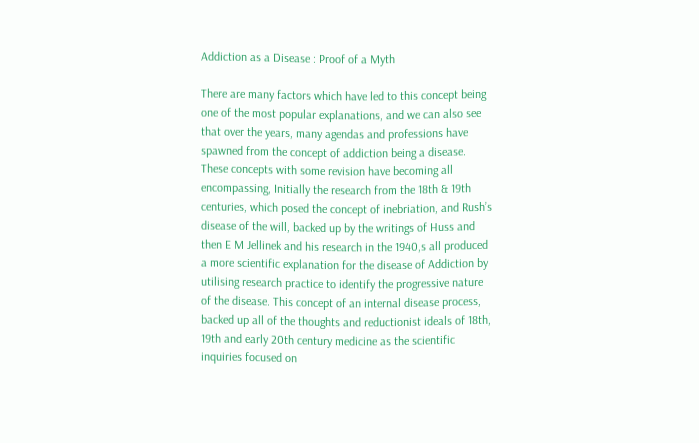Addiction as a Disease : Proof of a Myth

There are many factors which have led to this concept being one of the most popular explanations, and we can also see that over the years, many agendas and professions have spawned from the concept of addiction being a disease. These concepts with some revision have becoming all encompassing, Initially the research from the 18th & 19th centuries, which posed the concept of inebriation, and Rush’s disease of the will, backed up by the writings of Huss and then E M Jellinek and his research in the 1940,s all produced a more scientific explanation for the disease of Addiction by utilising research practice to identify the progressive nature of the disease. This concept of an internal disease process, backed up all of the thoughts and reductionist ideals of 18th, 19th and early 20th century medicine as the scientific inquiries focused on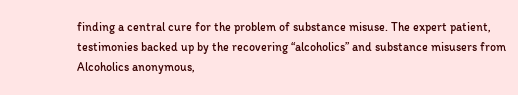finding a central cure for the problem of substance misuse. The expert patient, testimonies backed up by the recovering “alcoholics” and substance misusers from Alcoholics anonymous,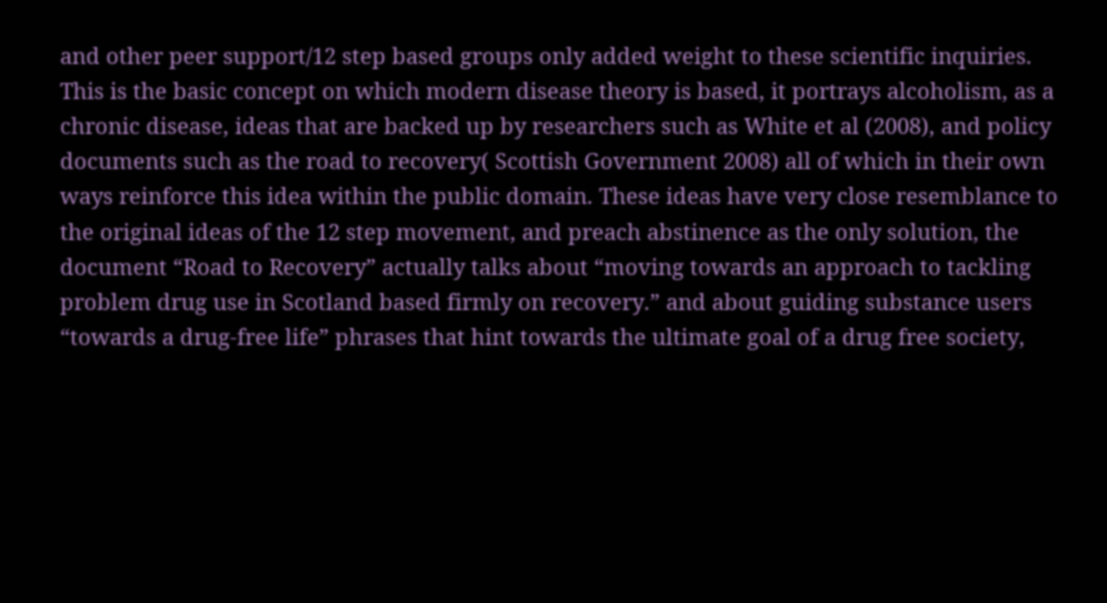and other peer support/12 step based groups only added weight to these scientific inquiries. This is the basic concept on which modern disease theory is based, it portrays alcoholism, as a chronic disease, ideas that are backed up by researchers such as White et al (2008), and policy documents such as the road to recovery( Scottish Government 2008) all of which in their own ways reinforce this idea within the public domain. These ideas have very close resemblance to the original ideas of the 12 step movement, and preach abstinence as the only solution, the document “Road to Recovery” actually talks about “moving towards an approach to tackling problem drug use in Scotland based firmly on recovery.” and about guiding substance users “towards a drug-free life” phrases that hint towards the ultimate goal of a drug free society,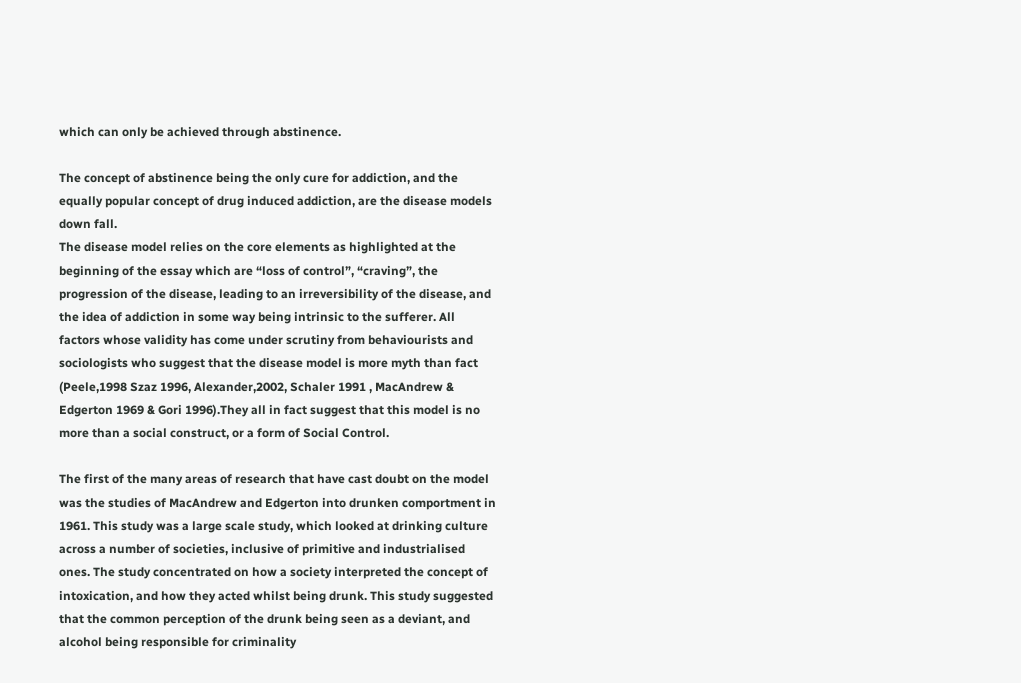which can only be achieved through abstinence.

The concept of abstinence being the only cure for addiction, and the equally popular concept of drug induced addiction, are the disease models down fall.
The disease model relies on the core elements as highlighted at the beginning of the essay which are “loss of control”, “craving”, the progression of the disease, leading to an irreversibility of the disease, and the idea of addiction in some way being intrinsic to the sufferer. All factors whose validity has come under scrutiny from behaviourists and sociologists who suggest that the disease model is more myth than fact (Peele,1998 Szaz 1996, Alexander,2002, Schaler 1991 , MacAndrew & Edgerton 1969 & Gori 1996).They all in fact suggest that this model is no more than a social construct, or a form of Social Control.

The first of the many areas of research that have cast doubt on the model was the studies of MacAndrew and Edgerton into drunken comportment in 1961. This study was a large scale study, which looked at drinking culture across a number of societies, inclusive of primitive and industrialised ones. The study concentrated on how a society interpreted the concept of intoxication, and how they acted whilst being drunk. This study suggested that the common perception of the drunk being seen as a deviant, and alcohol being responsible for criminality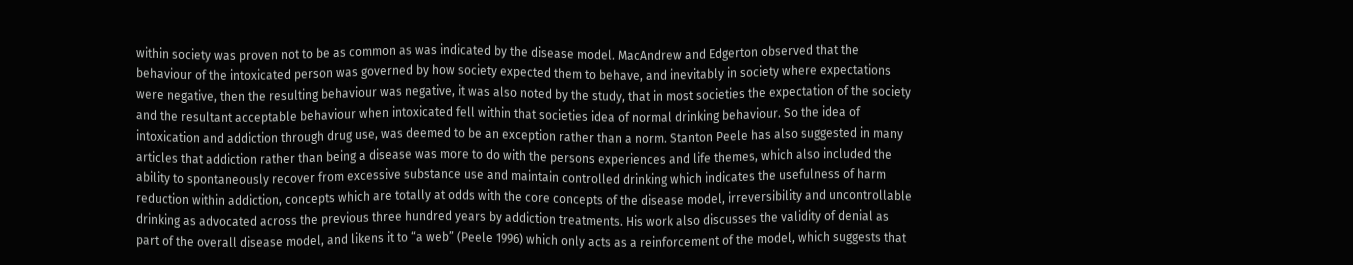within society was proven not to be as common as was indicated by the disease model. MacAndrew and Edgerton observed that the behaviour of the intoxicated person was governed by how society expected them to behave, and inevitably in society where expectations were negative, then the resulting behaviour was negative, it was also noted by the study, that in most societies the expectation of the society and the resultant acceptable behaviour when intoxicated fell within that societies idea of normal drinking behaviour. So the idea of intoxication and addiction through drug use, was deemed to be an exception rather than a norm. Stanton Peele has also suggested in many articles that addiction rather than being a disease was more to do with the persons experiences and life themes, which also included the ability to spontaneously recover from excessive substance use and maintain controlled drinking which indicates the usefulness of harm reduction within addiction, concepts which are totally at odds with the core concepts of the disease model, irreversibility and uncontrollable drinking as advocated across the previous three hundred years by addiction treatments. His work also discusses the validity of denial as part of the overall disease model, and likens it to “a web” (Peele 1996) which only acts as a reinforcement of the model, which suggests that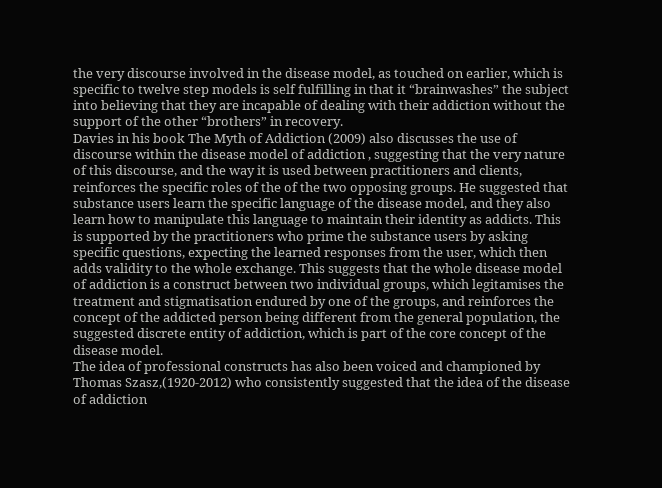the very discourse involved in the disease model, as touched on earlier, which is specific to twelve step models is self fulfilling in that it “brainwashes” the subject into believing that they are incapable of dealing with their addiction without the support of the other “brothers” in recovery.
Davies in his book The Myth of Addiction (2009) also discusses the use of discourse within the disease model of addiction , suggesting that the very nature of this discourse, and the way it is used between practitioners and clients, reinforces the specific roles of the of the two opposing groups. He suggested that substance users learn the specific language of the disease model, and they also learn how to manipulate this language to maintain their identity as addicts. This is supported by the practitioners who prime the substance users by asking specific questions, expecting the learned responses from the user, which then adds validity to the whole exchange. This suggests that the whole disease model of addiction is a construct between two individual groups, which legitamises the treatment and stigmatisation endured by one of the groups, and reinforces the concept of the addicted person being different from the general population, the suggested discrete entity of addiction, which is part of the core concept of the disease model.
The idea of professional constructs has also been voiced and championed by Thomas Szasz,(1920-2012) who consistently suggested that the idea of the disease of addiction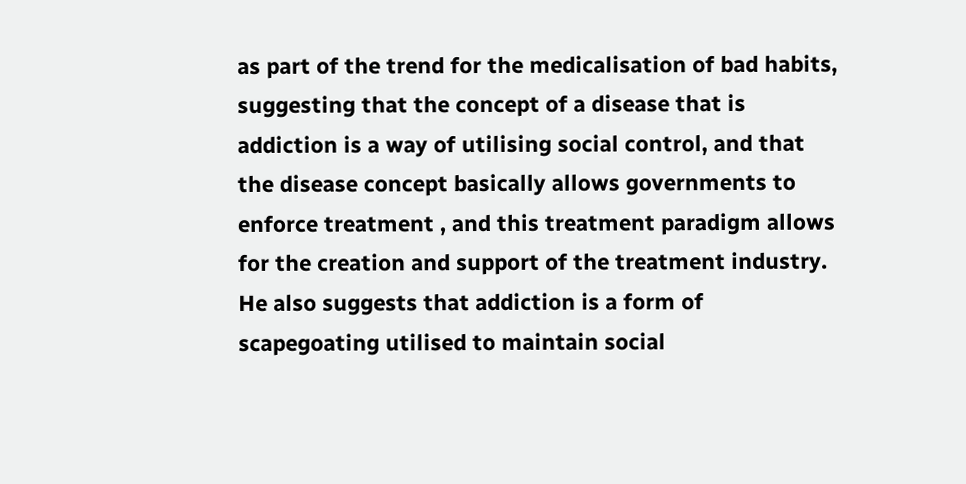as part of the trend for the medicalisation of bad habits, suggesting that the concept of a disease that is addiction is a way of utilising social control, and that the disease concept basically allows governments to enforce treatment , and this treatment paradigm allows for the creation and support of the treatment industry. He also suggests that addiction is a form of scapegoating utilised to maintain social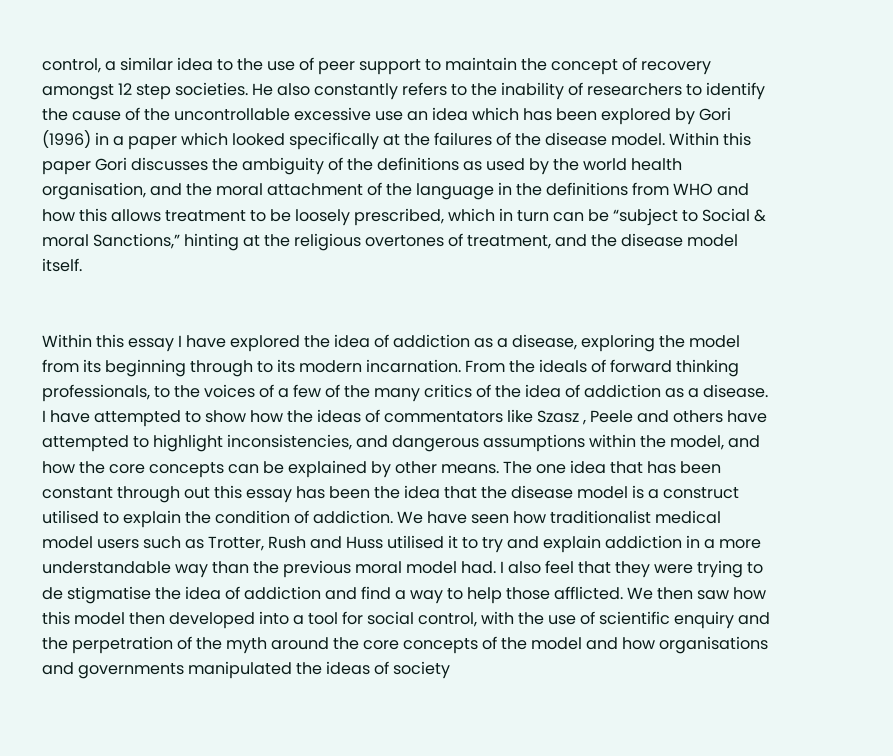control, a similar idea to the use of peer support to maintain the concept of recovery amongst 12 step societies. He also constantly refers to the inability of researchers to identify the cause of the uncontrollable excessive use an idea which has been explored by Gori (1996) in a paper which looked specifically at the failures of the disease model. Within this paper Gori discusses the ambiguity of the definitions as used by the world health organisation, and the moral attachment of the language in the definitions from WHO and how this allows treatment to be loosely prescribed, which in turn can be “subject to Social & moral Sanctions,” hinting at the religious overtones of treatment, and the disease model itself.


Within this essay I have explored the idea of addiction as a disease, exploring the model from its beginning through to its modern incarnation. From the ideals of forward thinking professionals, to the voices of a few of the many critics of the idea of addiction as a disease. I have attempted to show how the ideas of commentators like Szasz , Peele and others have attempted to highlight inconsistencies, and dangerous assumptions within the model, and how the core concepts can be explained by other means. The one idea that has been constant through out this essay has been the idea that the disease model is a construct utilised to explain the condition of addiction. We have seen how traditionalist medical model users such as Trotter, Rush and Huss utilised it to try and explain addiction in a more understandable way than the previous moral model had. I also feel that they were trying to de stigmatise the idea of addiction and find a way to help those afflicted. We then saw how this model then developed into a tool for social control, with the use of scientific enquiry and the perpetration of the myth around the core concepts of the model and how organisations and governments manipulated the ideas of society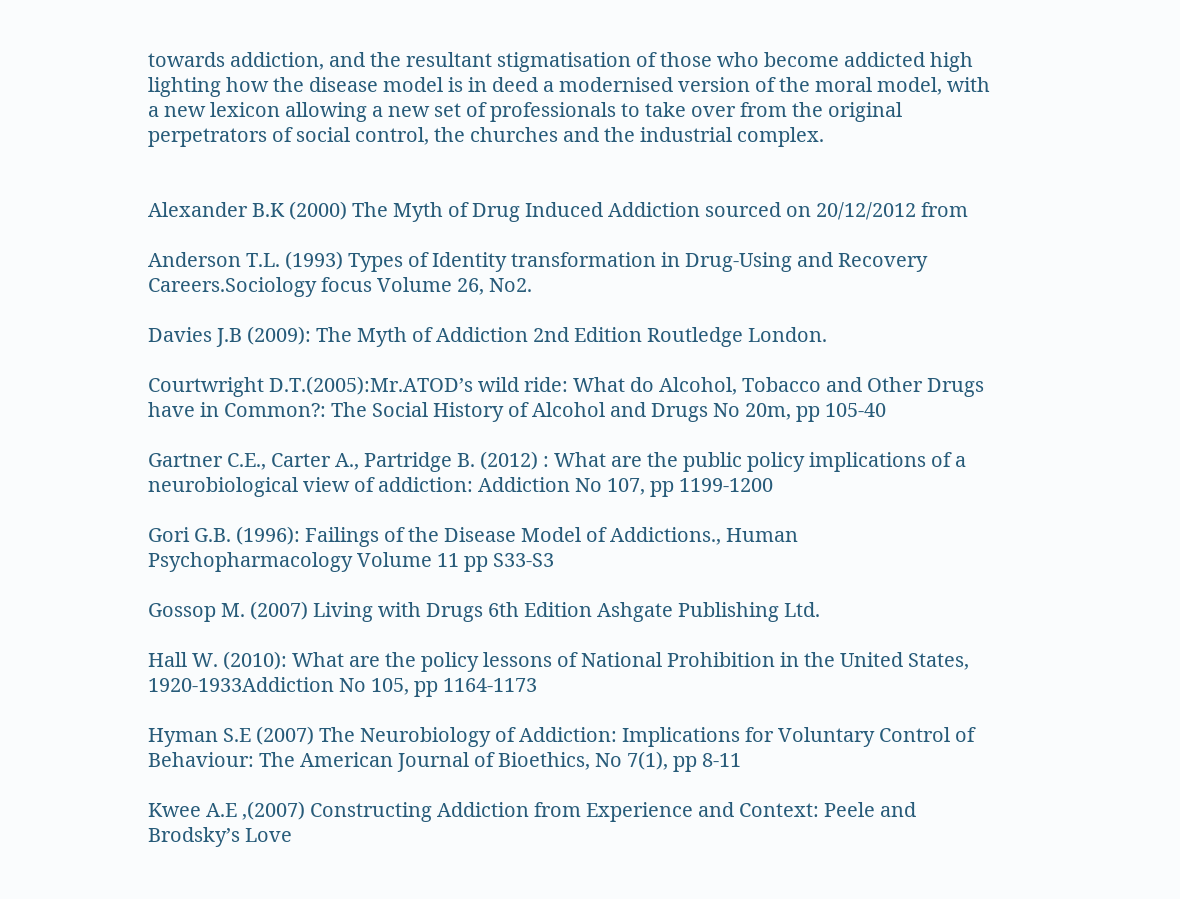towards addiction, and the resultant stigmatisation of those who become addicted high lighting how the disease model is in deed a modernised version of the moral model, with a new lexicon allowing a new set of professionals to take over from the original perpetrators of social control, the churches and the industrial complex.


Alexander B.K (2000) The Myth of Drug Induced Addiction sourced on 20/12/2012 from

Anderson T.L. (1993) Types of Identity transformation in Drug-Using and Recovery Careers.Sociology focus Volume 26, No2.

Davies J.B (2009): The Myth of Addiction 2nd Edition Routledge London.

Courtwright D.T.(2005):Mr.ATOD’s wild ride: What do Alcohol, Tobacco and Other Drugs have in Common?: The Social History of Alcohol and Drugs No 20m, pp 105-40

Gartner C.E., Carter A., Partridge B. (2012) : What are the public policy implications of a neurobiological view of addiction: Addiction No 107, pp 1199-1200

Gori G.B. (1996): Failings of the Disease Model of Addictions., Human Psychopharmacology Volume 11 pp S33-S3

Gossop M. (2007) Living with Drugs 6th Edition Ashgate Publishing Ltd.

Hall W. (2010): What are the policy lessons of National Prohibition in the United States, 1920-1933Addiction No 105, pp 1164-1173

Hyman S.E (2007) The Neurobiology of Addiction: Implications for Voluntary Control of Behaviour: The American Journal of Bioethics, No 7(1), pp 8-11

Kwee A.E ,(2007) Constructing Addiction from Experience and Context: Peele and Brodsky’s Love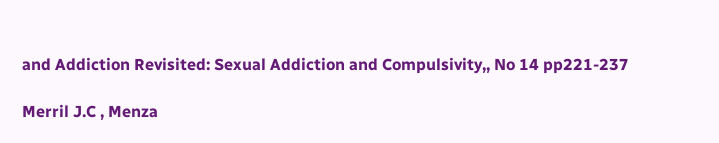and Addiction Revisited: Sexual Addiction and Compulsivity,, No 14 pp221-237

Merril J.C , Menza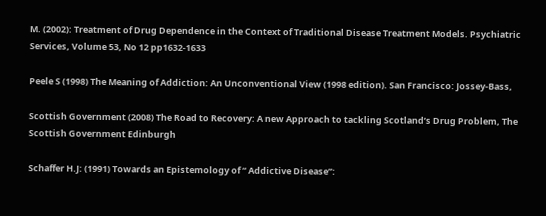M. (2002): Treatment of Drug Dependence in the Context of Traditional Disease Treatment Models. Psychiatric Services, Volume 53, No 12 pp1632-1633

Peele S (1998) The Meaning of Addiction: An Unconventional View (1998 edition). San Francisco: Jossey-Bass,

Scottish Government (2008) The Road to Recovery: A new Approach to tackling Scotland’s Drug Problem, The Scottish Government Edinburgh

Schaffer H.J: (1991) Towards an Epistemology of “ Addictive Disease”: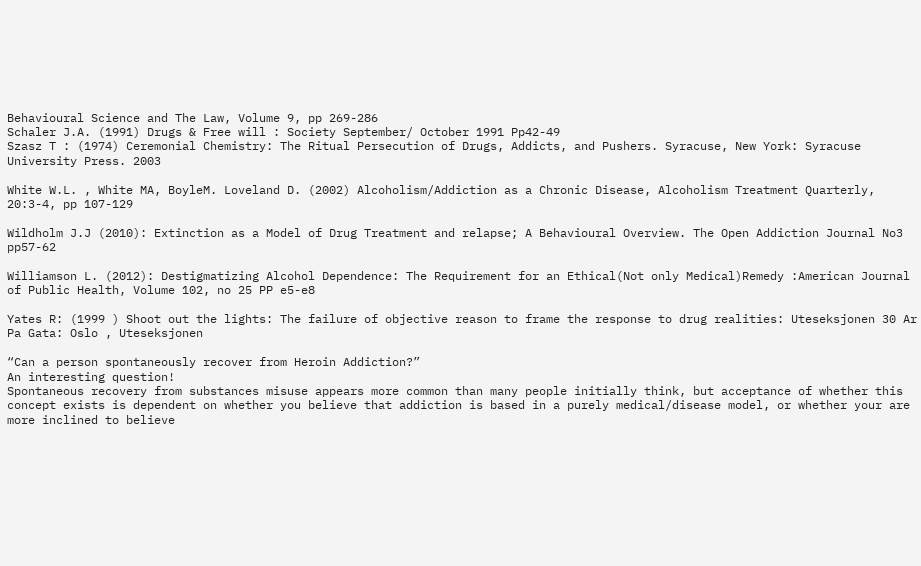Behavioural Science and The Law, Volume 9, pp 269-286
Schaler J.A. (1991) Drugs & Free will : Society September/ October 1991 Pp42-49
Szasz T : (1974) Ceremonial Chemistry: The Ritual Persecution of Drugs, Addicts, and Pushers. Syracuse, New York: Syracuse University Press. 2003

White W.L. , White MA, BoyleM. Loveland D. (2002) Alcoholism/Addiction as a Chronic Disease, Alcoholism Treatment Quarterly, 20:3-4, pp 107-129

Wildholm J.J (2010): Extinction as a Model of Drug Treatment and relapse; A Behavioural Overview. The Open Addiction Journal No3 pp57-62

Williamson L. (2012): Destigmatizing Alcohol Dependence: The Requirement for an Ethical(Not only Medical)Remedy :American Journal of Public Health, Volume 102, no 25 PP e5-e8

Yates R: (1999 ) Shoot out the lights: The failure of objective reason to frame the response to drug realities: Uteseksjonen 30 Ar Pa Gata: Oslo , Uteseksjonen

“Can a person spontaneously recover from Heroin Addiction?”
An interesting question!
Spontaneous recovery from substances misuse appears more common than many people initially think, but acceptance of whether this concept exists is dependent on whether you believe that addiction is based in a purely medical/disease model, or whether your are more inclined to believe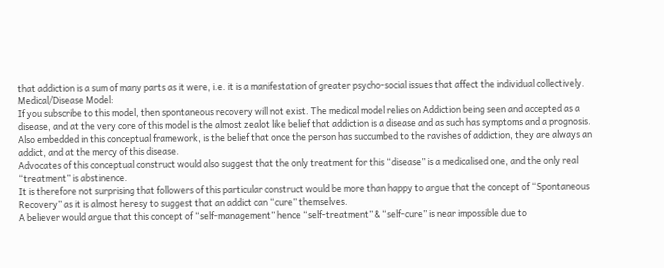that addiction is a sum of many parts as it were, i.e. it is a manifestation of greater psycho-social issues that affect the individual collectively.
Medical/Disease Model:
If you subscribe to this model, then spontaneous recovery will not exist. The medical model relies on Addiction being seen and accepted as a disease, and at the very core of this model is the almost zealot like belief that addiction is a disease and as such has symptoms and a prognosis. Also embedded in this conceptual framework, is the belief that once the person has succumbed to the ravishes of addiction, they are always an addict, and at the mercy of this disease.
Advocates of this conceptual construct would also suggest that the only treatment for this “disease” is a medicalised one, and the only real “treatment” is abstinence.
It is therefore not surprising that followers of this particular construct would be more than happy to argue that the concept of “Spontaneous Recovery” as it is almost heresy to suggest that an addict can “cure” themselves.
A believer would argue that this concept of “self-management” hence “self-treatment” & “self-cure” is near impossible due to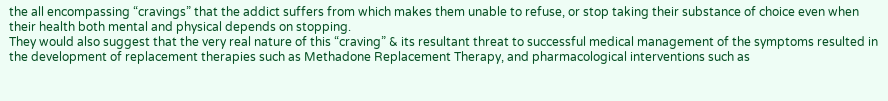the all encompassing “cravings” that the addict suffers from which makes them unable to refuse, or stop taking their substance of choice even when their health both mental and physical depends on stopping.
They would also suggest that the very real nature of this “craving” & its resultant threat to successful medical management of the symptoms resulted in the development of replacement therapies such as Methadone Replacement Therapy, and pharmacological interventions such as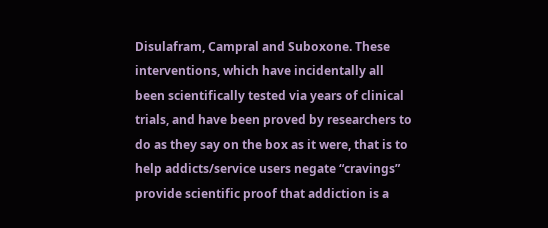Disulafram, Campral and Suboxone. These interventions, which have incidentally all been scientifically tested via years of clinical trials, and have been proved by researchers to do as they say on the box as it were, that is to help addicts/service users negate “cravings” provide scientific proof that addiction is a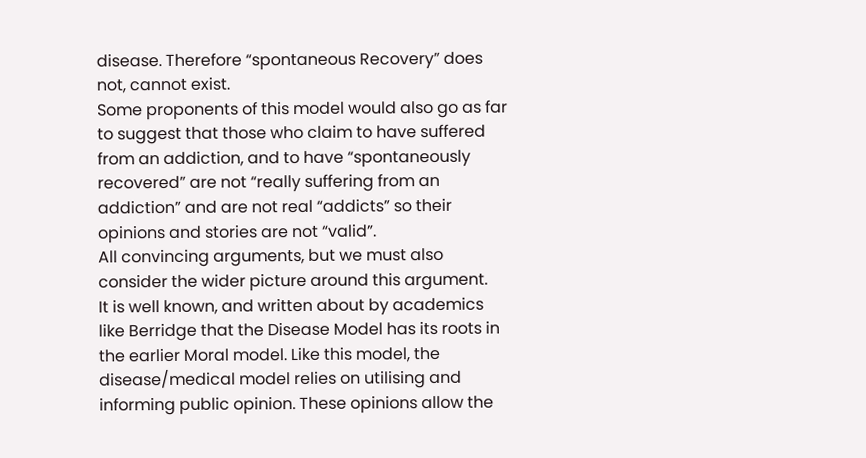disease. Therefore “spontaneous Recovery” does not, cannot exist.
Some proponents of this model would also go as far to suggest that those who claim to have suffered from an addiction, and to have “spontaneously recovered” are not “really suffering from an addiction” and are not real “addicts” so their opinions and stories are not “valid”.
All convincing arguments, but we must also consider the wider picture around this argument.
It is well known, and written about by academics like Berridge that the Disease Model has its roots in the earlier Moral model. Like this model, the disease/medical model relies on utilising and informing public opinion. These opinions allow the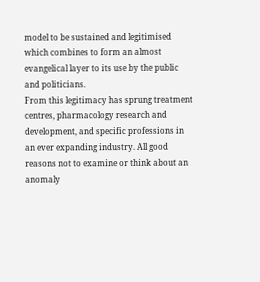model to be sustained and legitimised which combines to form an almost evangelical layer to its use by the public and politicians.
From this legitimacy has sprung treatment centres, pharmacology research and development, and specific professions in an ever expanding industry. All good reasons not to examine or think about an anomaly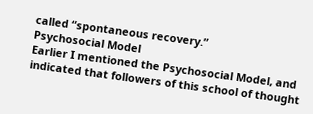called “spontaneous recovery.”
Psychosocial Model
Earlier I mentioned the Psychosocial Model, and indicated that followers of this school of thought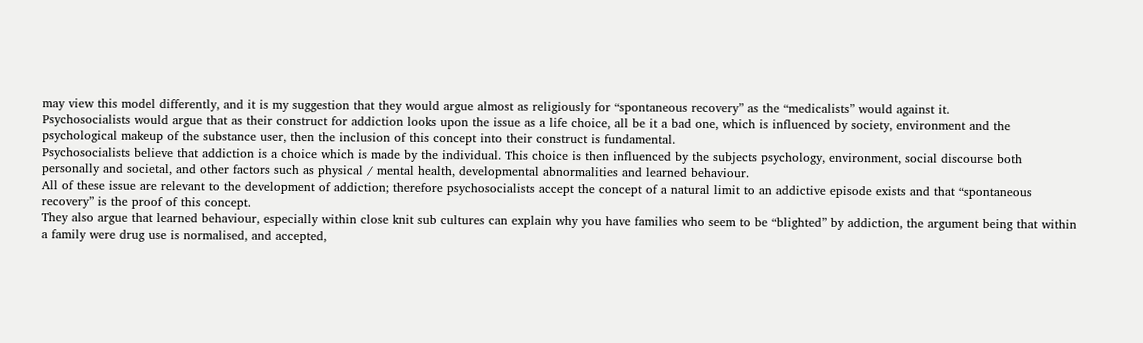may view this model differently, and it is my suggestion that they would argue almost as religiously for “spontaneous recovery” as the “medicalists” would against it.
Psychosocialists would argue that as their construct for addiction looks upon the issue as a life choice, all be it a bad one, which is influenced by society, environment and the psychological makeup of the substance user, then the inclusion of this concept into their construct is fundamental.
Psychosocialists believe that addiction is a choice which is made by the individual. This choice is then influenced by the subjects psychology, environment, social discourse both personally and societal, and other factors such as physical / mental health, developmental abnormalities and learned behaviour.
All of these issue are relevant to the development of addiction; therefore psychosocialists accept the concept of a natural limit to an addictive episode exists and that “spontaneous recovery” is the proof of this concept.
They also argue that learned behaviour, especially within close knit sub cultures can explain why you have families who seem to be “blighted” by addiction, the argument being that within a family were drug use is normalised, and accepted,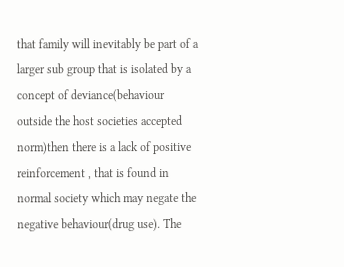that family will inevitably be part of a larger sub group that is isolated by a concept of deviance(behaviour outside the host societies accepted norm)then there is a lack of positive reinforcement , that is found in normal society which may negate the negative behaviour(drug use). The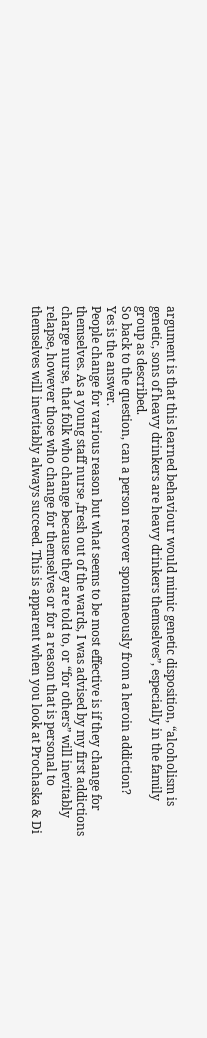argument is that this learned behaviour would mimic genetic disposition, “alcoholism is genetic, sons of heavy drinkers are heavy drinkers themselves”, especially in the family group as described.
So back to the question, can a person recover spontaneously from a heroin addiction?
Yes is the answer.
People change for various reason but what seems to be most effective is if they change for themselves. As a young staff nurse ,fresh out of the wards, I was advised by my first addictions charge nurse, that folk who change because they are told to, or “for others” will inevitably relapse, however those who change for themselves or for a reason that is personal to themselves will inevitably always succeed. This is apparent when you look at Prochaska & Di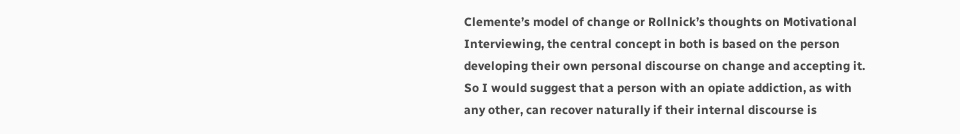Clemente’s model of change or Rollnick’s thoughts on Motivational Interviewing, the central concept in both is based on the person developing their own personal discourse on change and accepting it.
So I would suggest that a person with an opiate addiction, as with any other, can recover naturally if their internal discourse is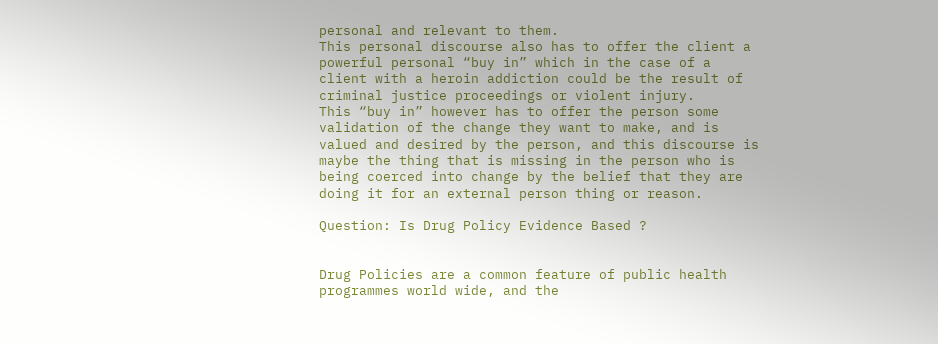personal and relevant to them.
This personal discourse also has to offer the client a powerful personal “buy in” which in the case of a client with a heroin addiction could be the result of criminal justice proceedings or violent injury.
This “buy in” however has to offer the person some validation of the change they want to make, and is valued and desired by the person, and this discourse is maybe the thing that is missing in the person who is being coerced into change by the belief that they are doing it for an external person thing or reason.

Question: Is Drug Policy Evidence Based ?


Drug Policies are a common feature of public health programmes world wide, and the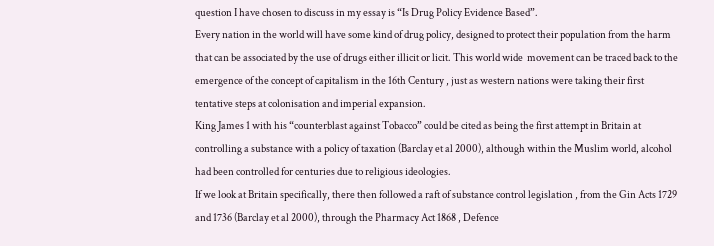question I have chosen to discuss in my essay is “Is Drug Policy Evidence Based”.
Every nation in the world will have some kind of drug policy, designed to protect their population from the harm that can be associated by the use of drugs either illicit or licit. This world wide  movement can be traced back to the emergence of the concept of capitalism in the 16th Century , just as western nations were taking their first tentative steps at colonisation and imperial expansion.
King James 1 with his “counterblast against Tobacco” could be cited as being the first attempt in Britain at controlling a substance with a policy of taxation (Barclay et al 2000), although within the Muslim world, alcohol had been controlled for centuries due to religious ideologies.
If we look at Britain specifically, there then followed a raft of substance control legislation , from the Gin Acts 1729  and 1736 (Barclay et al 2000), through the Pharmacy Act 1868 , Defence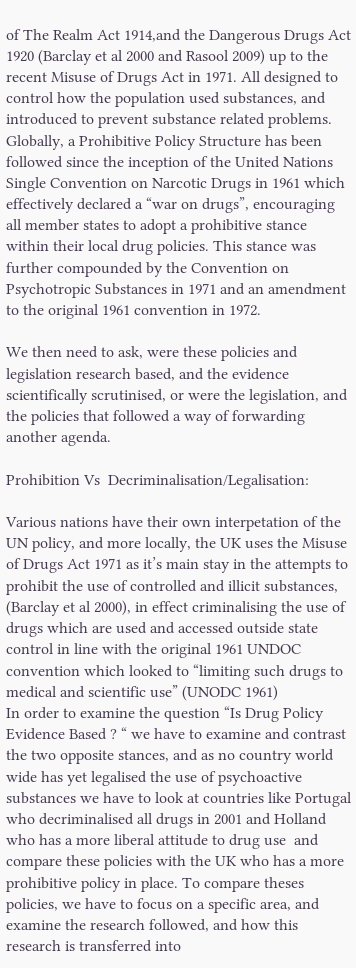of The Realm Act 1914,and the Dangerous Drugs Act 1920 (Barclay et al 2000 and Rasool 2009) up to the recent Misuse of Drugs Act in 1971. All designed to control how the population used substances, and introduced to prevent substance related problems.  Globally, a Prohibitive Policy Structure has been followed since the inception of the United Nations Single Convention on Narcotic Drugs in 1961 which effectively declared a “war on drugs”, encouraging all member states to adopt a prohibitive stance within their local drug policies. This stance was further compounded by the Convention on Psychotropic Substances in 1971 and an amendment to the original 1961 convention in 1972.

We then need to ask, were these policies and legislation research based, and the evidence scientifically scrutinised, or were the legislation, and the policies that followed a way of forwarding another agenda.

Prohibition Vs  Decriminalisation/Legalisation:

Various nations have their own interpetation of the UN policy, and more locally, the UK uses the Misuse of Drugs Act 1971 as it’s main stay in the attempts to prohibit the use of controlled and illicit substances, (Barclay et al 2000), in effect criminalising the use of drugs which are used and accessed outside state control in line with the original 1961 UNDOC convention which looked to “limiting such drugs to medical and scientific use” (UNODC 1961)
In order to examine the question “Is Drug Policy Evidence Based ? “ we have to examine and contrast the two opposite stances, and as no country world wide has yet legalised the use of psychoactive substances we have to look at countries like Portugal who decriminalised all drugs in 2001 and Holland who has a more liberal attitude to drug use  and compare these policies with the UK who has a more prohibitive policy in place. To compare theses policies, we have to focus on a specific area, and examine the research followed, and how this research is transferred into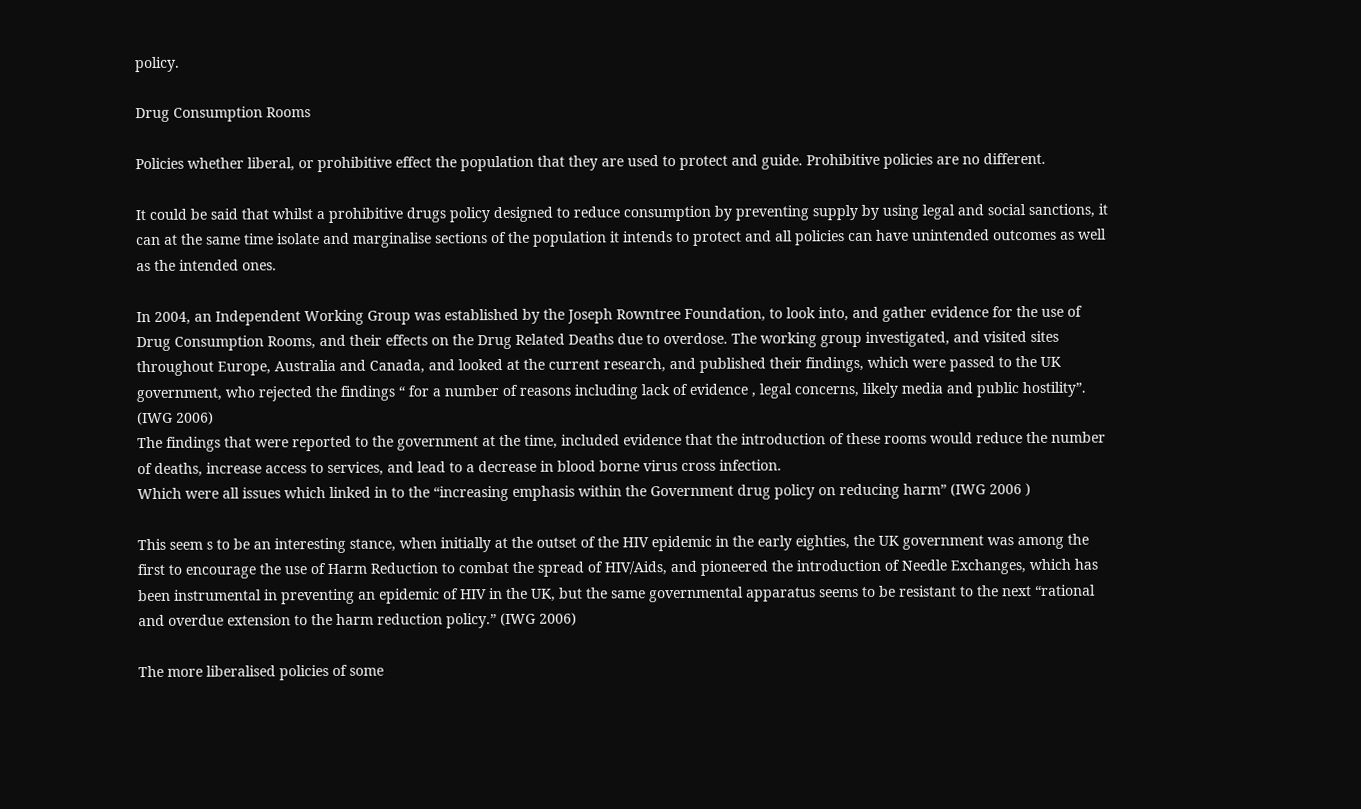policy.

Drug Consumption Rooms

Policies whether liberal, or prohibitive effect the population that they are used to protect and guide. Prohibitive policies are no different.

It could be said that whilst a prohibitive drugs policy designed to reduce consumption by preventing supply by using legal and social sanctions, it can at the same time isolate and marginalise sections of the population it intends to protect and all policies can have unintended outcomes as well as the intended ones.

In 2004, an Independent Working Group was established by the Joseph Rowntree Foundation, to look into, and gather evidence for the use of Drug Consumption Rooms, and their effects on the Drug Related Deaths due to overdose. The working group investigated, and visited sites throughout Europe, Australia and Canada, and looked at the current research, and published their findings, which were passed to the UK government, who rejected the findings “ for a number of reasons including lack of evidence , legal concerns, likely media and public hostility”. (IWG 2006)
The findings that were reported to the government at the time, included evidence that the introduction of these rooms would reduce the number of deaths, increase access to services, and lead to a decrease in blood borne virus cross infection.
Which were all issues which linked in to the “increasing emphasis within the Government drug policy on reducing harm” (IWG 2006 )

This seem s to be an interesting stance, when initially at the outset of the HIV epidemic in the early eighties, the UK government was among the first to encourage the use of Harm Reduction to combat the spread of HIV/Aids, and pioneered the introduction of Needle Exchanges, which has been instrumental in preventing an epidemic of HIV in the UK, but the same governmental apparatus seems to be resistant to the next “rational and overdue extension to the harm reduction policy.” (IWG 2006)

The more liberalised policies of some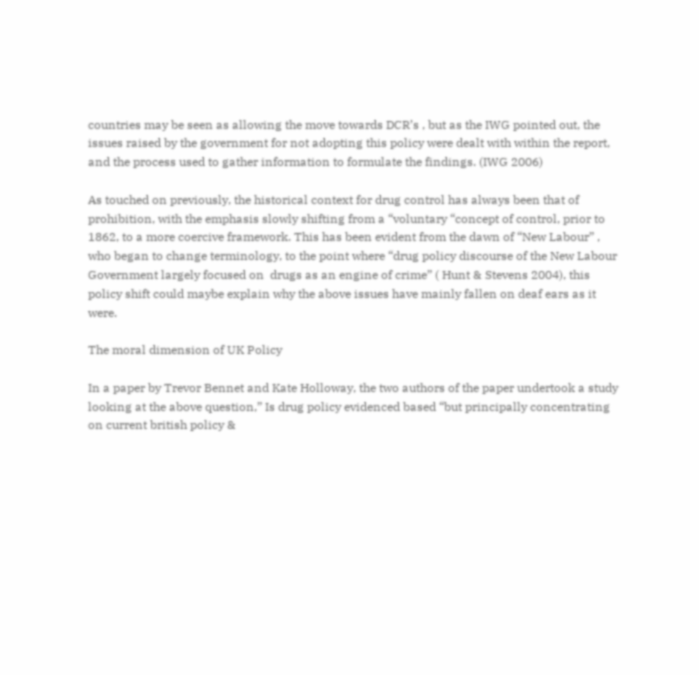countries may be seen as allowing the move towards DCR’s , but as the IWG pointed out, the issues raised by the government for not adopting this policy were dealt with within the report, and the process used to gather information to formulate the findings. (IWG 2006)

As touched on previously, the historical context for drug control has always been that of prohibition, with the emphasis slowly shifting from a “voluntary “concept of control, prior to 1862, to a more coercive framework. This has been evident from the dawn of “New Labour” , who began to change terminology, to the point where “drug policy discourse of the New Labour Government largely focused on  drugs as an engine of crime” ( Hunt & Stevens 2004), this policy shift could maybe explain why the above issues have mainly fallen on deaf ears as it were.

The moral dimension of UK Policy

In a paper by Trevor Bennet and Kate Holloway, the two authors of the paper undertook a study looking at the above question,” Is drug policy evidenced based “but principally concentrating on current british policy &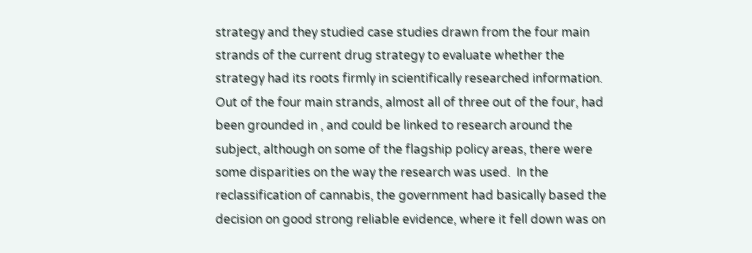strategy and they studied case studies drawn from the four main strands of the current drug strategy to evaluate whether the strategy had its roots firmly in scientifically researched information. Out of the four main strands, almost all of three out of the four, had been grounded in , and could be linked to research around the subject, although on some of the flagship policy areas, there were some disparities on the way the research was used.  In the reclassification of cannabis, the government had basically based the decision on good strong reliable evidence, where it fell down was on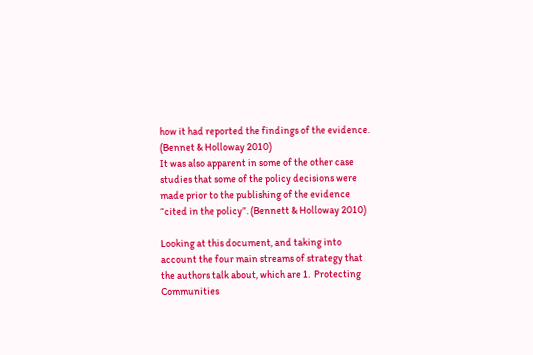how it had reported the findings of the evidence. (Bennet & Holloway 2010)
It was also apparent in some of the other case studies that some of the policy decisions were made prior to the publishing of the evidence “cited in the policy”. (Bennett & Holloway 2010)

Looking at this document, and taking into account the four main streams of strategy that the authors talk about, which are 1.  Protecting Communities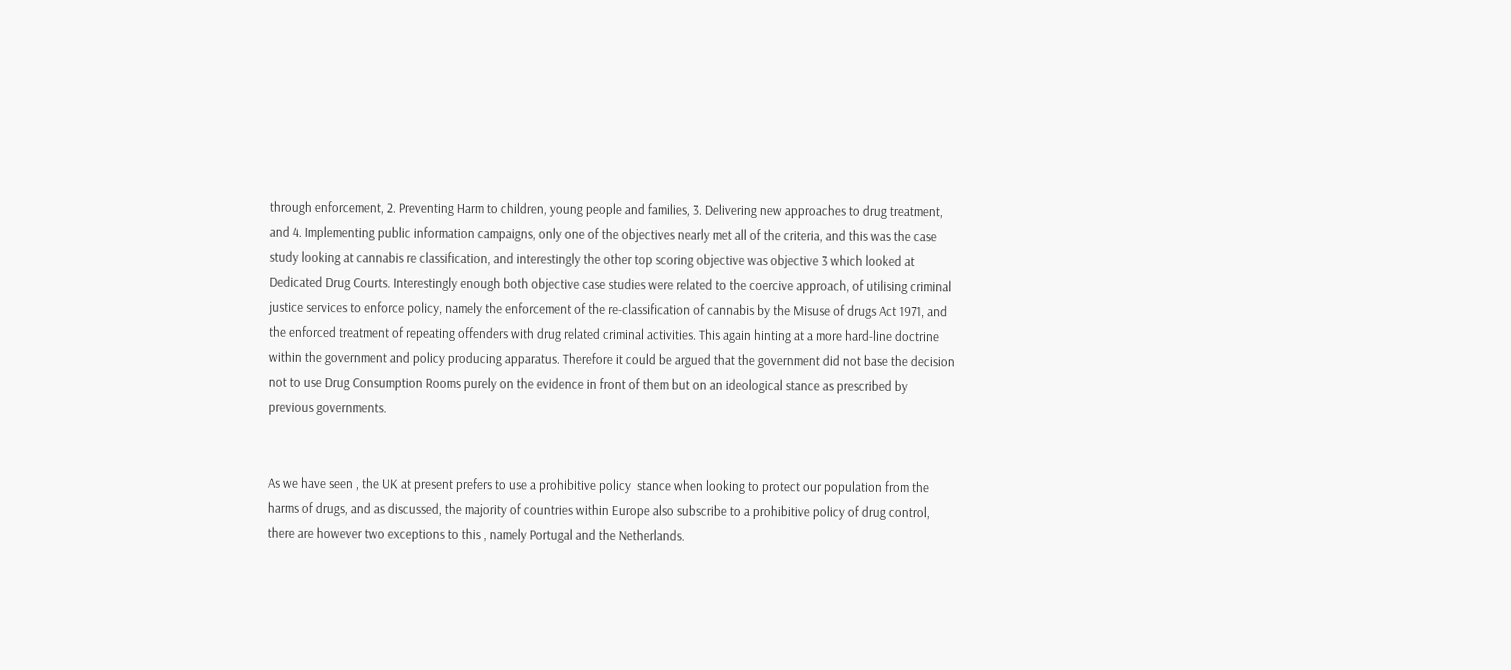through enforcement, 2. Preventing Harm to children, young people and families, 3. Delivering new approaches to drug treatment, and 4. Implementing public information campaigns, only one of the objectives nearly met all of the criteria, and this was the case study looking at cannabis re classification, and interestingly the other top scoring objective was objective 3 which looked at Dedicated Drug Courts. Interestingly enough both objective case studies were related to the coercive approach, of utilising criminal justice services to enforce policy, namely the enforcement of the re-classification of cannabis by the Misuse of drugs Act 1971, and the enforced treatment of repeating offenders with drug related criminal activities. This again hinting at a more hard-line doctrine within the government and policy producing apparatus. Therefore it could be argued that the government did not base the decision not to use Drug Consumption Rooms purely on the evidence in front of them but on an ideological stance as prescribed by previous governments.


As we have seen , the UK at present prefers to use a prohibitive policy  stance when looking to protect our population from the harms of drugs, and as discussed, the majority of countries within Europe also subscribe to a prohibitive policy of drug control, there are however two exceptions to this , namely Portugal and the Netherlands.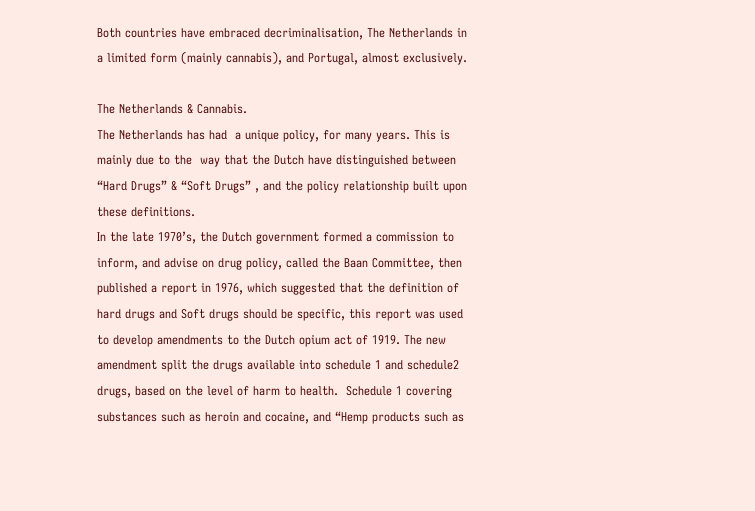Both countries have embraced decriminalisation, The Netherlands in a limited form (mainly cannabis), and Portugal, almost exclusively.

The Netherlands & Cannabis.
The Netherlands has had  a unique policy, for many years. This is mainly due to the  way that the Dutch have distinguished between “Hard Drugs” & “Soft Drugs” , and the policy relationship built upon these definitions.
In the late 1970’s, the Dutch government formed a commission to inform, and advise on drug policy, called the Baan Committee, then published a report in 1976, which suggested that the definition of hard drugs and Soft drugs should be specific, this report was used to develop amendments to the Dutch opium act of 1919. The new amendment split the drugs available into schedule 1 and schedule2 drugs, based on the level of harm to health.  Schedule 1 covering substances such as heroin and cocaine, and “Hemp products such as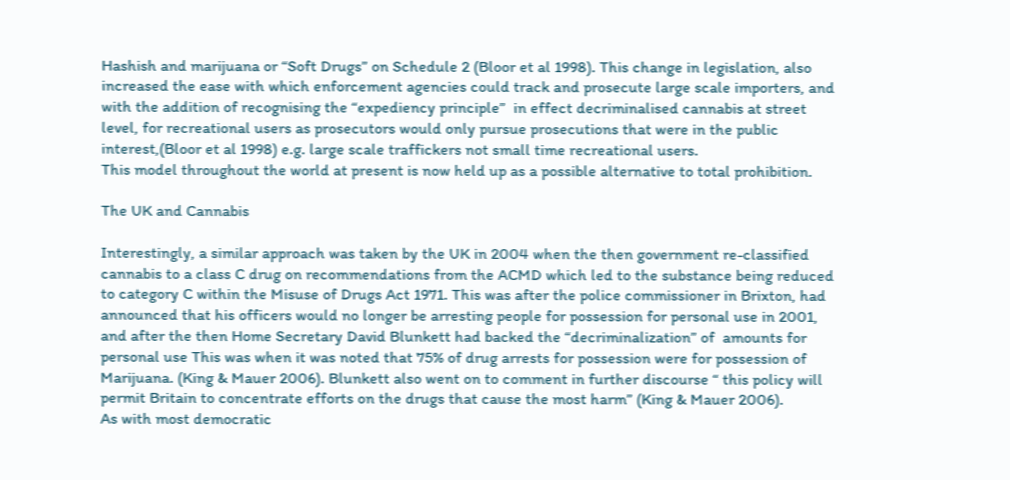Hashish and marijuana or “Soft Drugs” on Schedule 2 (Bloor et al 1998). This change in legislation, also increased the ease with which enforcement agencies could track and prosecute large scale importers, and with the addition of recognising the “expediency principle”  in effect decriminalised cannabis at street level, for recreational users as prosecutors would only pursue prosecutions that were in the public interest,(Bloor et al 1998) e.g. large scale traffickers not small time recreational users.
This model throughout the world at present is now held up as a possible alternative to total prohibition.

The UK and Cannabis

Interestingly, a similar approach was taken by the UK in 2004 when the then government re-classified cannabis to a class C drug on recommendations from the ACMD which led to the substance being reduced to category C within the Misuse of Drugs Act 1971. This was after the police commissioner in Brixton, had announced that his officers would no longer be arresting people for possession for personal use in 2001, and after the then Home Secretary David Blunkett had backed the “decriminalization” of  amounts for personal use This was when it was noted that 75% of drug arrests for possession were for possession of Marijuana. (King & Mauer 2006). Blunkett also went on to comment in further discourse “ this policy will permit Britain to concentrate efforts on the drugs that cause the most harm” (King & Mauer 2006).
As with most democratic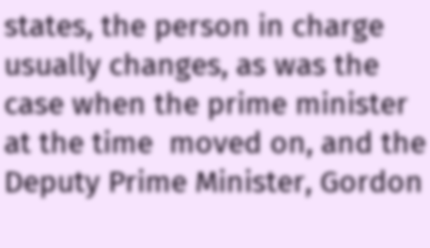states, the person in charge usually changes, as was the case when the prime minister at the time  moved on, and the Deputy Prime Minister, Gordon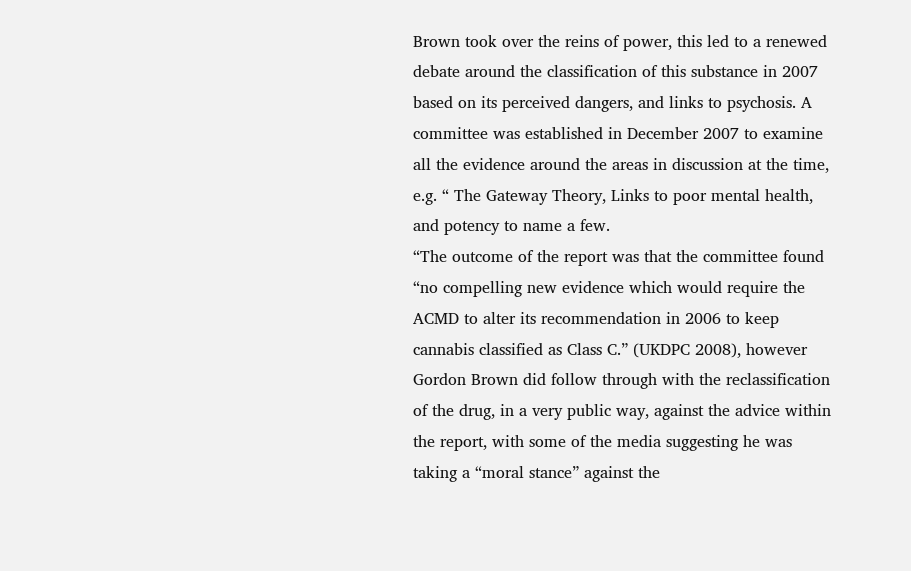Brown took over the reins of power, this led to a renewed debate around the classification of this substance in 2007 based on its perceived dangers, and links to psychosis. A committee was established in December 2007 to examine all the evidence around the areas in discussion at the time, e.g. “ The Gateway Theory, Links to poor mental health, and potency to name a few.
“The outcome of the report was that the committee found “no compelling new evidence which would require the ACMD to alter its recommendation in 2006 to keep cannabis classified as Class C.” (UKDPC 2008), however Gordon Brown did follow through with the reclassification of the drug, in a very public way, against the advice within the report, with some of the media suggesting he was taking a “moral stance” against the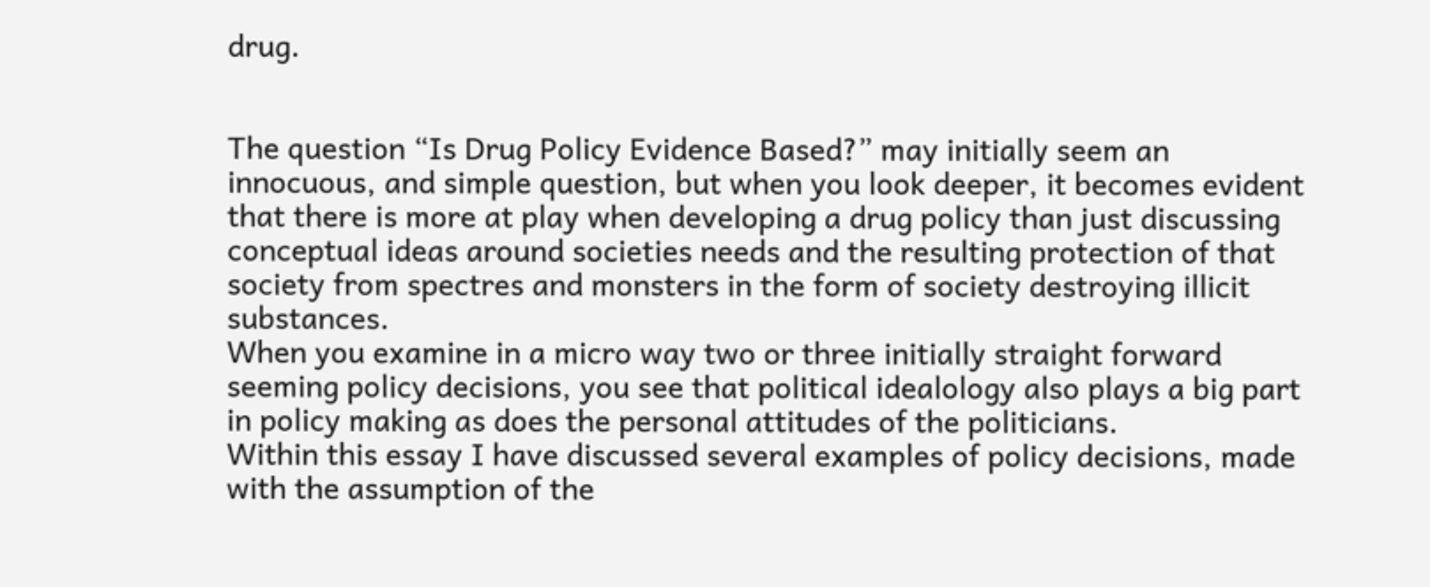drug.


The question “Is Drug Policy Evidence Based?” may initially seem an innocuous, and simple question, but when you look deeper, it becomes evident that there is more at play when developing a drug policy than just discussing conceptual ideas around societies needs and the resulting protection of that society from spectres and monsters in the form of society destroying illicit substances.
When you examine in a micro way two or three initially straight forward seeming policy decisions, you see that political idealology also plays a big part in policy making as does the personal attitudes of the politicians.
Within this essay I have discussed several examples of policy decisions, made with the assumption of the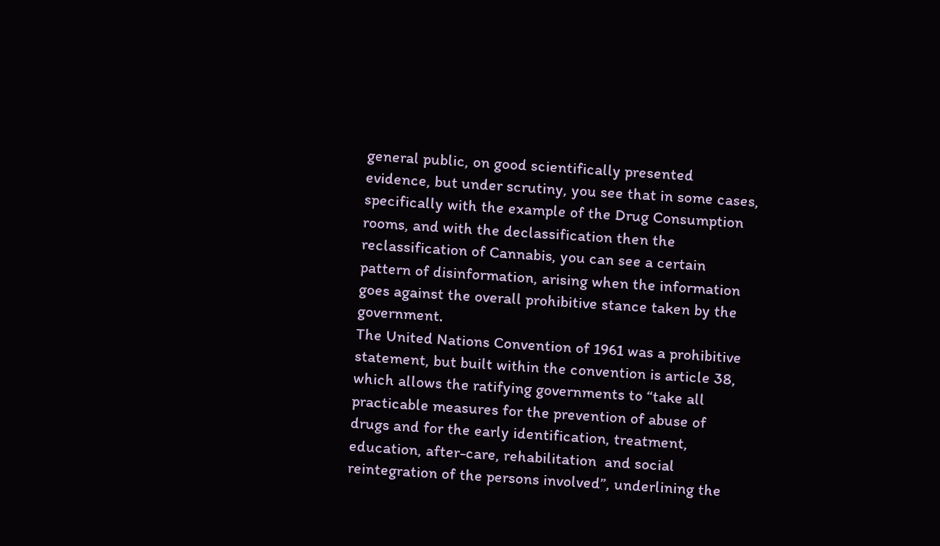general public, on good scientifically presented evidence, but under scrutiny, you see that in some cases, specifically with the example of the Drug Consumption rooms, and with the declassification then the reclassification of Cannabis, you can see a certain pattern of disinformation, arising when the information goes against the overall prohibitive stance taken by the government.
The United Nations Convention of 1961 was a prohibitive statement, but built within the convention is article 38, which allows the ratifying governments to “take all practicable measures for the prevention of abuse of drugs and for the early identification, treatment, education, after-care, rehabilitation  and social reintegration of the persons involved”, underlining the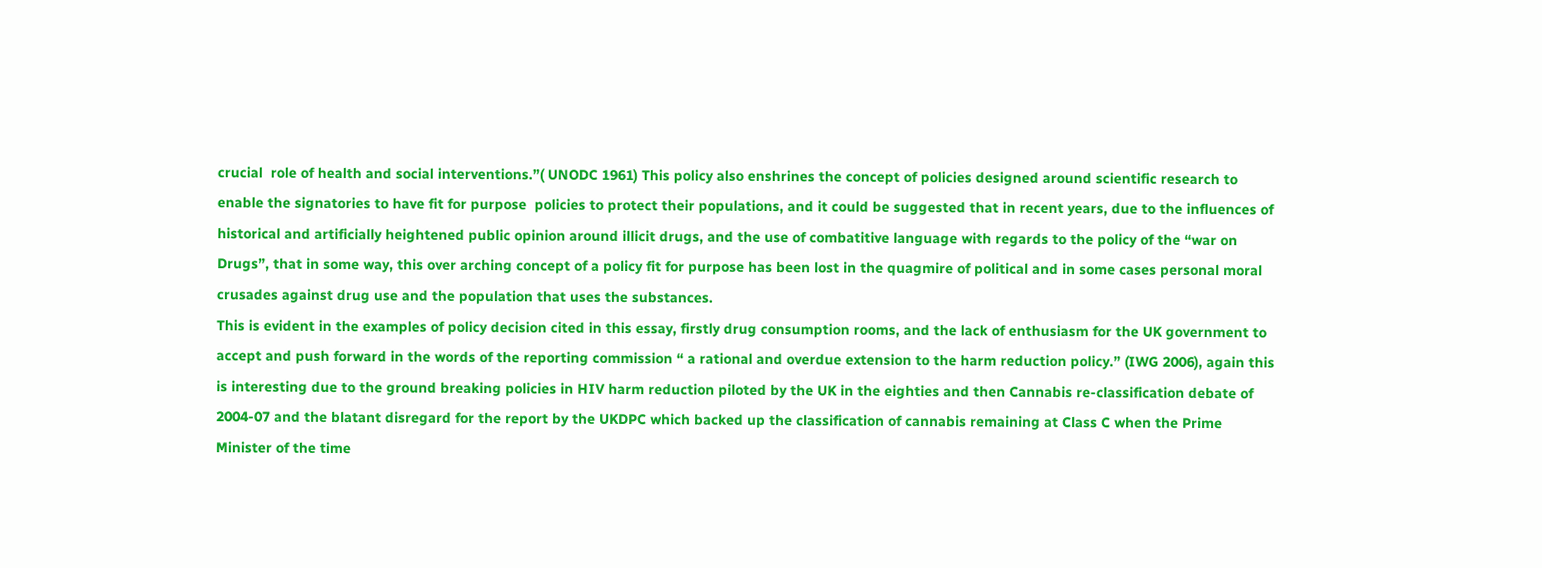crucial  role of health and social interventions.”( UNODC 1961) This policy also enshrines the concept of policies designed around scientific research to enable the signatories to have fit for purpose  policies to protect their populations, and it could be suggested that in recent years, due to the influences of historical and artificially heightened public opinion around illicit drugs, and the use of combatitive language with regards to the policy of the “war on Drugs”, that in some way, this over arching concept of a policy fit for purpose has been lost in the quagmire of political and in some cases personal moral crusades against drug use and the population that uses the substances.
This is evident in the examples of policy decision cited in this essay, firstly drug consumption rooms, and the lack of enthusiasm for the UK government to accept and push forward in the words of the reporting commission “ a rational and overdue extension to the harm reduction policy.” (IWG 2006), again this is interesting due to the ground breaking policies in HIV harm reduction piloted by the UK in the eighties and then Cannabis re-classification debate of 2004-07 and the blatant disregard for the report by the UKDPC which backed up the classification of cannabis remaining at Class C when the Prime Minister of the time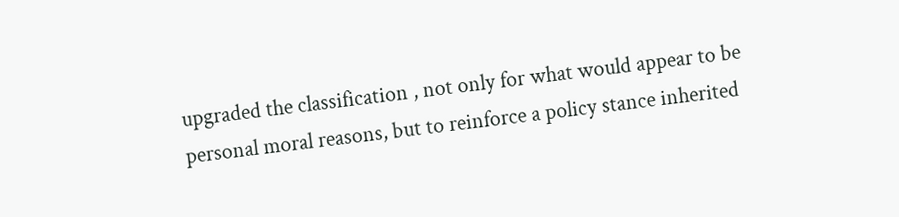upgraded the classification , not only for what would appear to be personal moral reasons, but to reinforce a policy stance inherited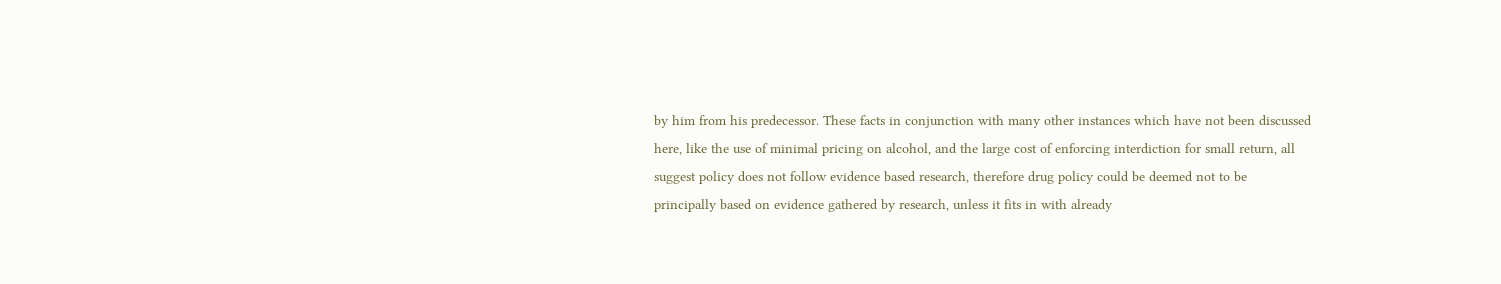by him from his predecessor. These facts in conjunction with many other instances which have not been discussed here, like the use of minimal pricing on alcohol, and the large cost of enforcing interdiction for small return, all suggest policy does not follow evidence based research, therefore drug policy could be deemed not to be principally based on evidence gathered by research, unless it fits in with already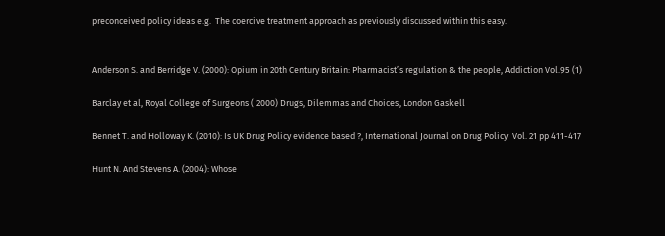preconceived policy ideas e.g.  The coercive treatment approach as previously discussed within this easy.


Anderson S. and Berridge V. (2000): Opium in 20th Century Britain: Pharmacist’s regulation & the people, Addiction Vol.95 (1)

Barclay et al, Royal College of Surgeons ( 2000) Drugs, Dilemmas and Choices, London Gaskell

Bennet T. and Holloway K. (2010): Is UK Drug Policy evidence based ?, International Journal on Drug Policy  Vol. 21 pp 411-417

Hunt N. And Stevens A. (2004): Whose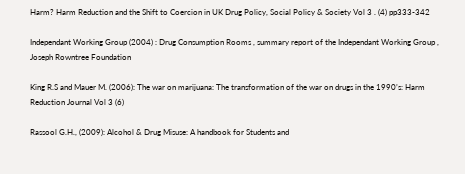Harm? Harm Reduction and the Shift to Coercion in UK Drug Policy, Social Policy & Society Vol 3 . (4) pp333-342

Independant Working Group (2004) : Drug Consumption Rooms , summary report of the Independant Working Group , Joseph Rowntree Foundation

King R.S and Mauer M. (2006): The war on marijuana: The transformation of the war on drugs in the 1990’s: Harm Reduction Journal Vol 3 (6)

Rassool G.H., (2009): Alcohol & Drug Misuse: A handbook for Students and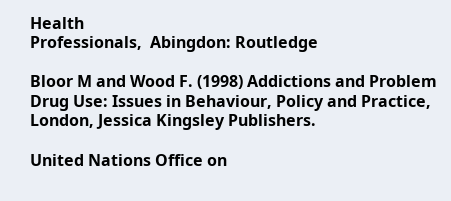Health
Professionals,  Abingdon: Routledge

Bloor M and Wood F. (1998) Addictions and Problem Drug Use: Issues in Behaviour, Policy and Practice,  London, Jessica Kingsley Publishers.

United Nations Office on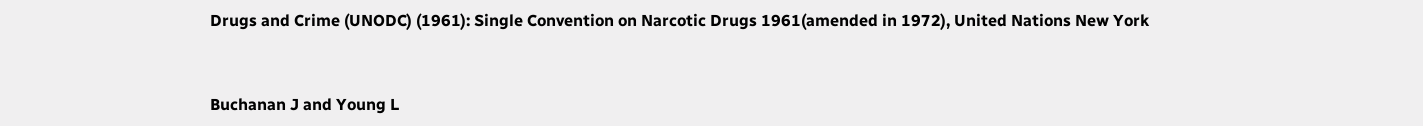Drugs and Crime (UNODC) (1961): Single Convention on Narcotic Drugs 1961(amended in 1972), United Nations New York


Buchanan J and Young L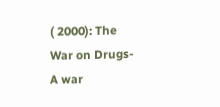( 2000): The War on Drugs-A war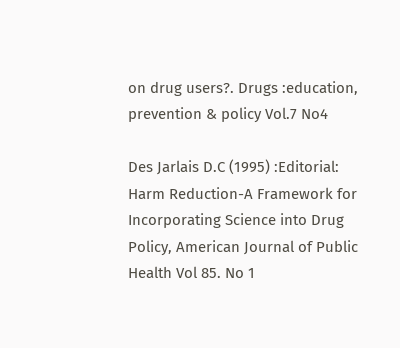on drug users?. Drugs :education, prevention & policy Vol.7 No4

Des Jarlais D.C (1995) :Editorial: Harm Reduction-A Framework for Incorporating Science into Drug Policy, American Journal of Public Health Vol 85. No 1